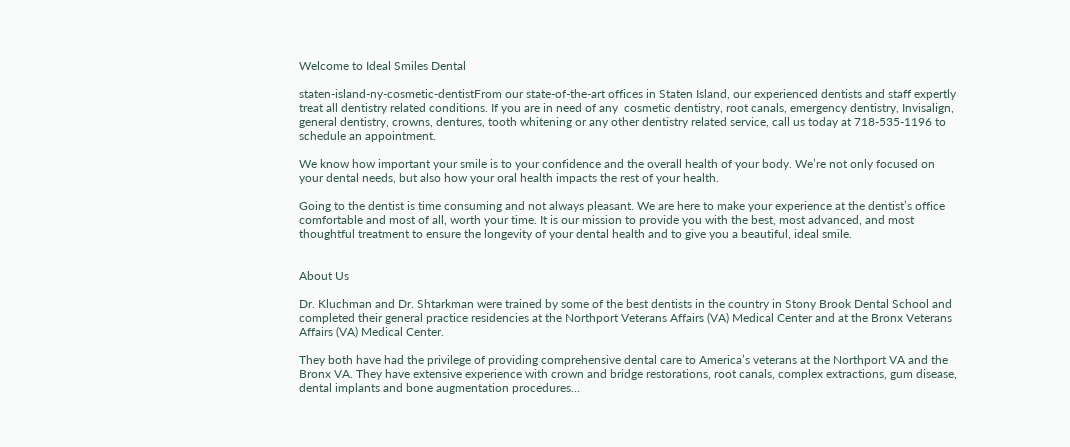Welcome to Ideal Smiles Dental

staten-island-ny-cosmetic-dentistFrom our state-of-the-art offices in Staten Island, our experienced dentists and staff expertly treat all dentistry related conditions. If you are in need of any  cosmetic dentistry, root canals, emergency dentistry, Invisalign, general dentistry, crowns, dentures, tooth whitening or any other dentistry related service, call us today at 718-535-1196 to schedule an appointment.

We know how important your smile is to your confidence and the overall health of your body. We’re not only focused on your dental needs, but also how your oral health impacts the rest of your health.

Going to the dentist is time consuming and not always pleasant. We are here to make your experience at the dentist’s office comfortable and most of all, worth your time. It is our mission to provide you with the best, most advanced, and most thoughtful treatment to ensure the longevity of your dental health and to give you a beautiful, ideal smile.


About Us

Dr. Kluchman and Dr. Shtarkman were trained by some of the best dentists in the country in Stony Brook Dental School and completed their general practice residencies at the Northport Veterans Affairs (VA) Medical Center and at the Bronx Veterans Affairs (VA) Medical Center.

They both have had the privilege of providing comprehensive dental care to America’s veterans at the Northport VA and the Bronx VA. They have extensive experience with crown and bridge restorations, root canals, complex extractions, gum disease, dental implants and bone augmentation procedures…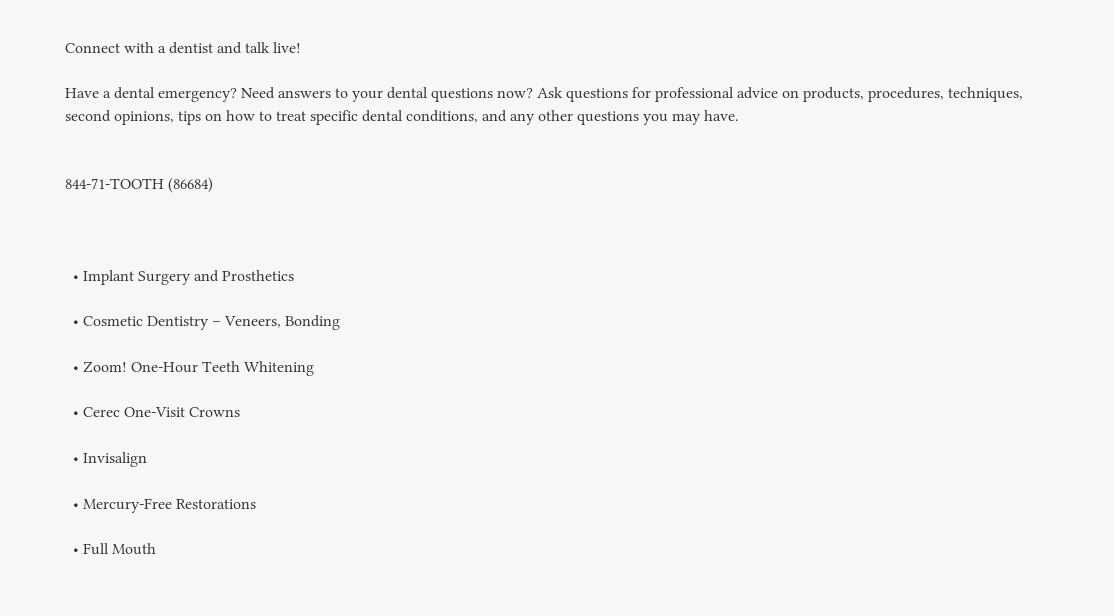Connect with a dentist and talk live!

Have a dental emergency? Need answers to your dental questions now? Ask questions for professional advice on products, procedures, techniques, second opinions, tips on how to treat specific dental conditions, and any other questions you may have.


844-71-TOOTH (86684)



  • Implant Surgery and Prosthetics

  • Cosmetic Dentistry – Veneers, Bonding

  • Zoom! One-Hour Teeth Whitening

  • Cerec One-Visit Crowns

  • Invisalign

  • Mercury-Free Restorations

  • Full Mouth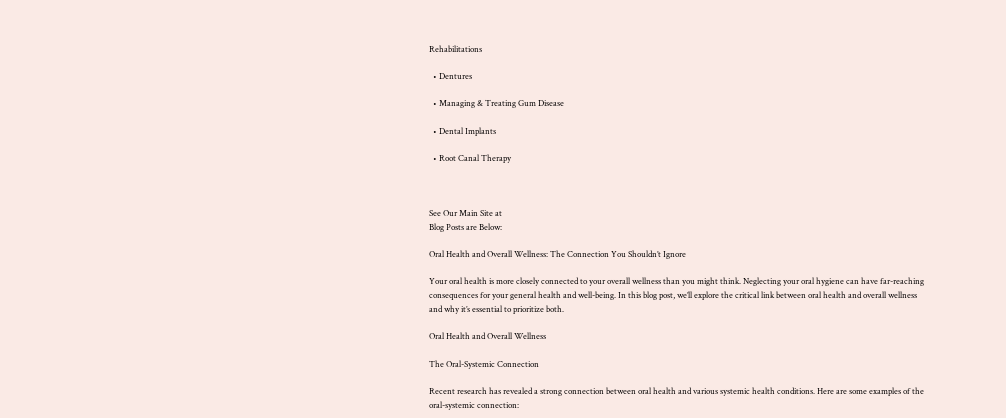Rehabilitations

  • Dentures

  • Managing & Treating Gum Disease

  • Dental Implants

  • Root Canal Therapy



See Our Main Site at
Blog Posts are Below:

Oral Health and Overall Wellness: The Connection You Shouldn’t Ignore

Your oral health is more closely connected to your overall wellness than you might think. Neglecting your oral hygiene can have far-reaching consequences for your general health and well-being. In this blog post, we’ll explore the critical link between oral health and overall wellness and why it’s essential to prioritize both.

Oral Health and Overall Wellness

The Oral-Systemic Connection

Recent research has revealed a strong connection between oral health and various systemic health conditions. Here are some examples of the oral-systemic connection: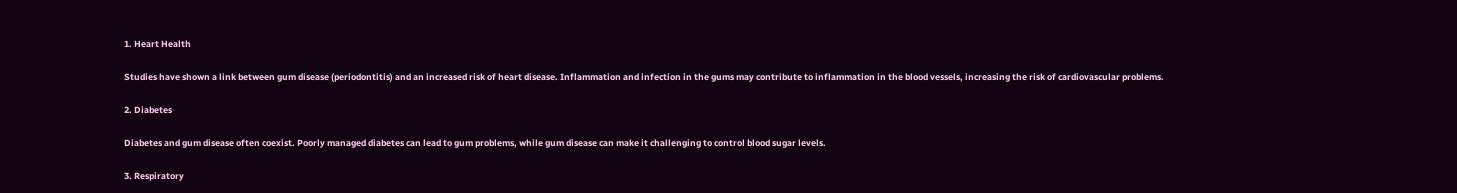1. Heart Health

Studies have shown a link between gum disease (periodontitis) and an increased risk of heart disease. Inflammation and infection in the gums may contribute to inflammation in the blood vessels, increasing the risk of cardiovascular problems.

2. Diabetes

Diabetes and gum disease often coexist. Poorly managed diabetes can lead to gum problems, while gum disease can make it challenging to control blood sugar levels.

3. Respiratory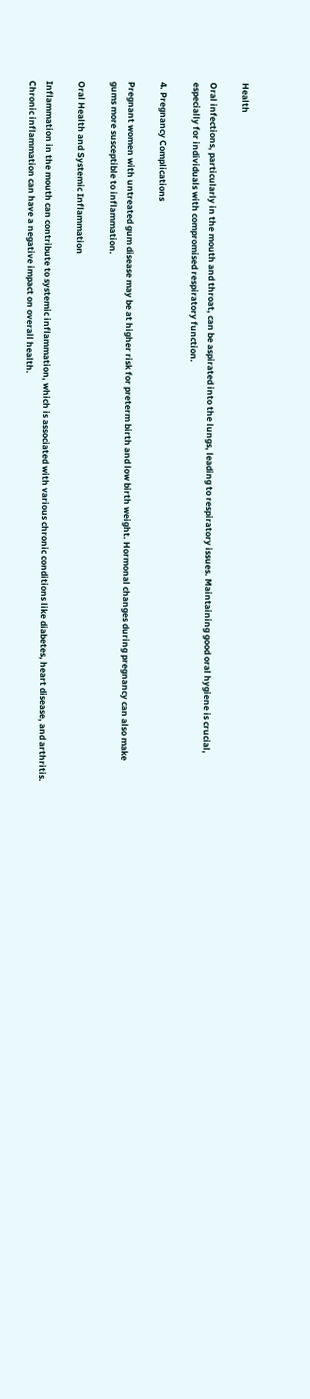Health

Oral infections, particularly in the mouth and throat, can be aspirated into the lungs, leading to respiratory issues. Maintaining good oral hygiene is crucial, especially for individuals with compromised respiratory function.

4. Pregnancy Complications

Pregnant women with untreated gum disease may be at higher risk for preterm birth and low birth weight. Hormonal changes during pregnancy can also make gums more susceptible to inflammation.

Oral Health and Systemic Inflammation

Inflammation in the mouth can contribute to systemic inflammation, which is associated with various chronic conditions like diabetes, heart disease, and arthritis. Chronic inflammation can have a negative impact on overall health.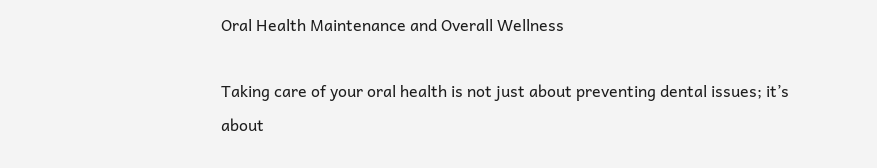Oral Health Maintenance and Overall Wellness

Taking care of your oral health is not just about preventing dental issues; it’s about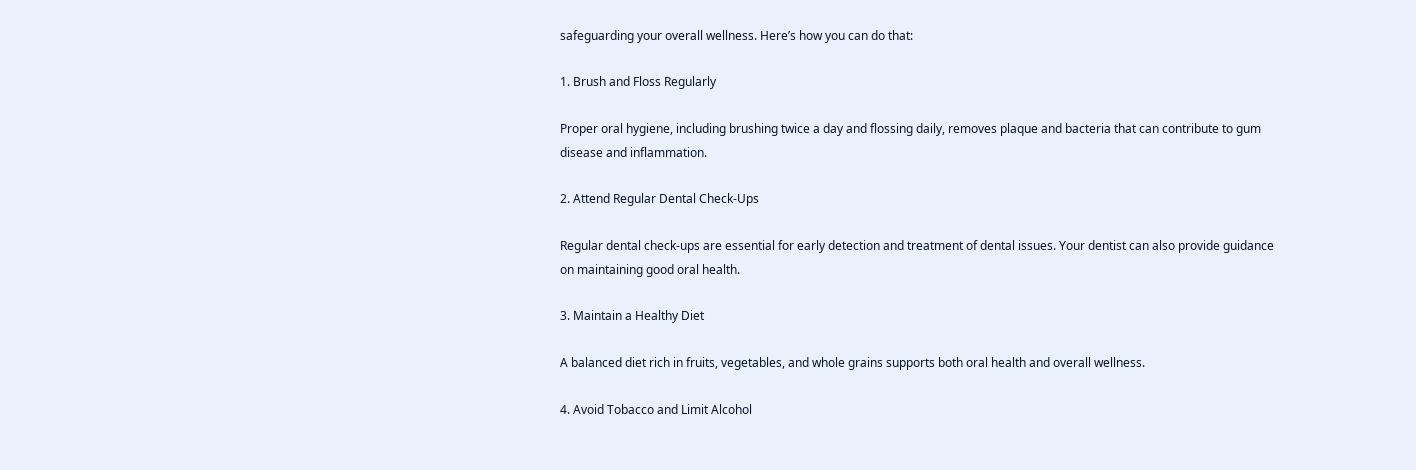safeguarding your overall wellness. Here’s how you can do that:

1. Brush and Floss Regularly

Proper oral hygiene, including brushing twice a day and flossing daily, removes plaque and bacteria that can contribute to gum disease and inflammation.

2. Attend Regular Dental Check-Ups

Regular dental check-ups are essential for early detection and treatment of dental issues. Your dentist can also provide guidance on maintaining good oral health.

3. Maintain a Healthy Diet

A balanced diet rich in fruits, vegetables, and whole grains supports both oral health and overall wellness.

4. Avoid Tobacco and Limit Alcohol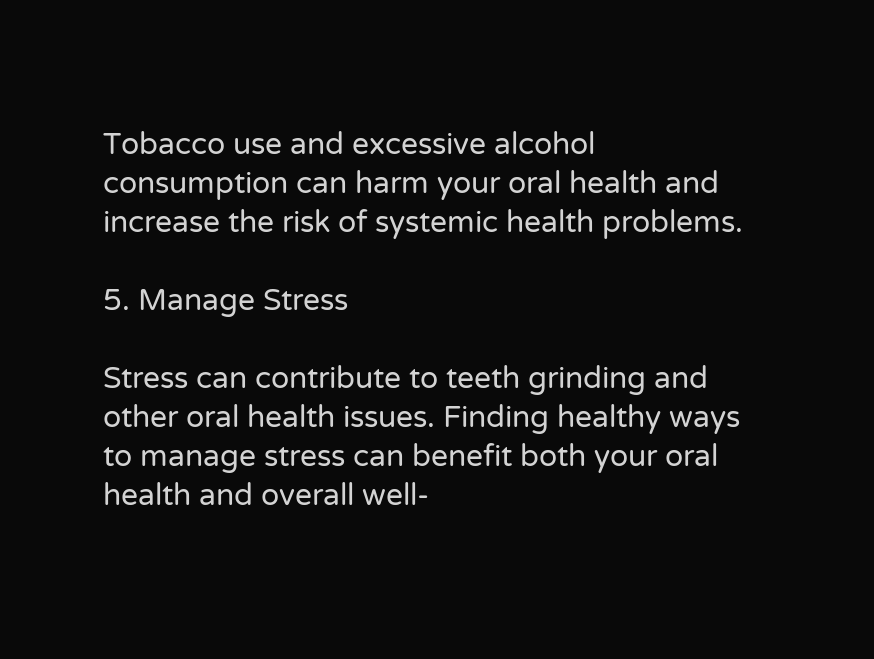Tobacco use and excessive alcohol consumption can harm your oral health and increase the risk of systemic health problems.

5. Manage Stress

Stress can contribute to teeth grinding and other oral health issues. Finding healthy ways to manage stress can benefit both your oral health and overall well-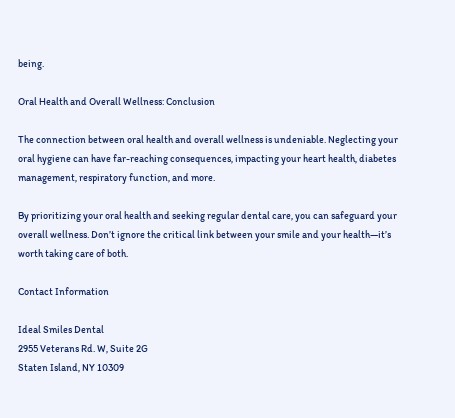being.

Oral Health and Overall Wellness: Conclusion

The connection between oral health and overall wellness is undeniable. Neglecting your oral hygiene can have far-reaching consequences, impacting your heart health, diabetes management, respiratory function, and more.

By prioritizing your oral health and seeking regular dental care, you can safeguard your overall wellness. Don’t ignore the critical link between your smile and your health—it’s worth taking care of both.

Contact Information

Ideal Smiles Dental
2955 Veterans Rd. W, Suite 2G
Staten Island, NY 10309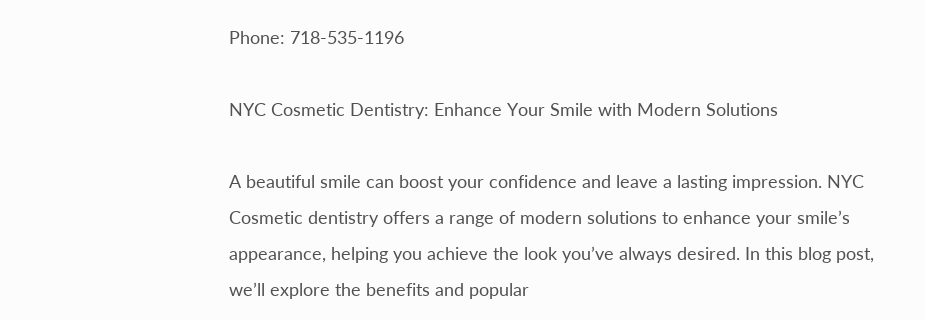Phone: 718-535-1196

NYC Cosmetic Dentistry: Enhance Your Smile with Modern Solutions

A beautiful smile can boost your confidence and leave a lasting impression. NYC Cosmetic dentistry offers a range of modern solutions to enhance your smile’s appearance, helping you achieve the look you’ve always desired. In this blog post, we’ll explore the benefits and popular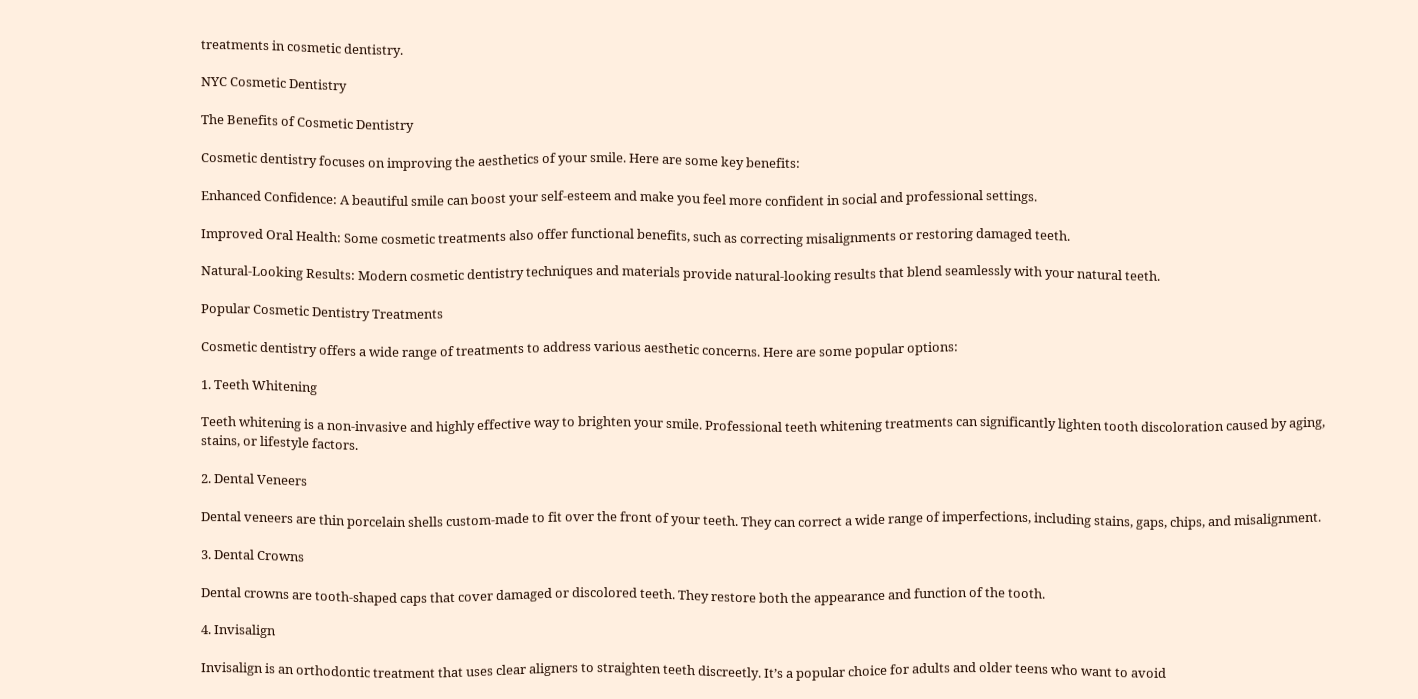treatments in cosmetic dentistry.

NYC Cosmetic Dentistry

The Benefits of Cosmetic Dentistry

Cosmetic dentistry focuses on improving the aesthetics of your smile. Here are some key benefits:

Enhanced Confidence: A beautiful smile can boost your self-esteem and make you feel more confident in social and professional settings.

Improved Oral Health: Some cosmetic treatments also offer functional benefits, such as correcting misalignments or restoring damaged teeth.

Natural-Looking Results: Modern cosmetic dentistry techniques and materials provide natural-looking results that blend seamlessly with your natural teeth.

Popular Cosmetic Dentistry Treatments

Cosmetic dentistry offers a wide range of treatments to address various aesthetic concerns. Here are some popular options:

1. Teeth Whitening

Teeth whitening is a non-invasive and highly effective way to brighten your smile. Professional teeth whitening treatments can significantly lighten tooth discoloration caused by aging, stains, or lifestyle factors.

2. Dental Veneers

Dental veneers are thin porcelain shells custom-made to fit over the front of your teeth. They can correct a wide range of imperfections, including stains, gaps, chips, and misalignment.

3. Dental Crowns

Dental crowns are tooth-shaped caps that cover damaged or discolored teeth. They restore both the appearance and function of the tooth.

4. Invisalign

Invisalign is an orthodontic treatment that uses clear aligners to straighten teeth discreetly. It’s a popular choice for adults and older teens who want to avoid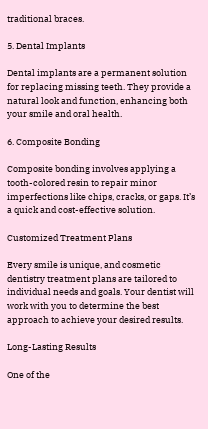traditional braces.

5. Dental Implants

Dental implants are a permanent solution for replacing missing teeth. They provide a natural look and function, enhancing both your smile and oral health.

6. Composite Bonding

Composite bonding involves applying a tooth-colored resin to repair minor imperfections like chips, cracks, or gaps. It’s a quick and cost-effective solution.

Customized Treatment Plans

Every smile is unique, and cosmetic dentistry treatment plans are tailored to individual needs and goals. Your dentist will work with you to determine the best approach to achieve your desired results.

Long-Lasting Results

One of the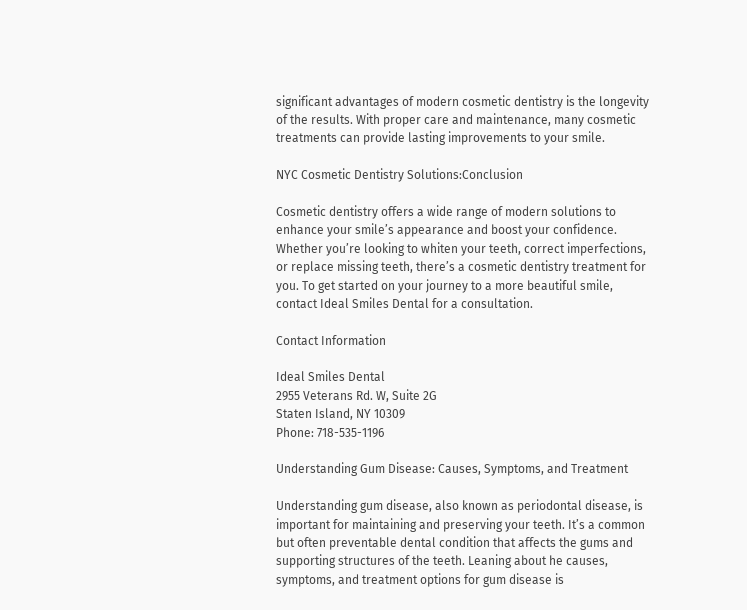significant advantages of modern cosmetic dentistry is the longevity of the results. With proper care and maintenance, many cosmetic treatments can provide lasting improvements to your smile.

NYC Cosmetic Dentistry Solutions:Conclusion

Cosmetic dentistry offers a wide range of modern solutions to enhance your smile’s appearance and boost your confidence. Whether you’re looking to whiten your teeth, correct imperfections, or replace missing teeth, there’s a cosmetic dentistry treatment for you. To get started on your journey to a more beautiful smile, contact Ideal Smiles Dental for a consultation.

Contact Information

Ideal Smiles Dental
2955 Veterans Rd. W, Suite 2G
Staten Island, NY 10309
Phone: 718-535-1196

Understanding Gum Disease: Causes, Symptoms, and Treatment

Understanding gum disease, also known as periodontal disease, is important for maintaining and preserving your teeth. It’s a common but often preventable dental condition that affects the gums and supporting structures of the teeth. Leaning about he causes, symptoms, and treatment options for gum disease is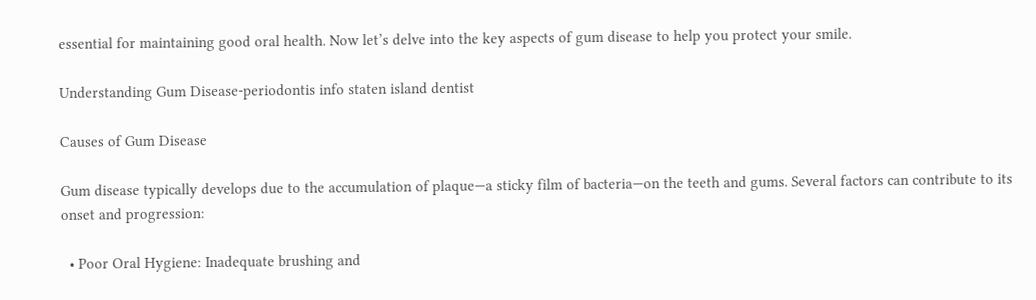essential for maintaining good oral health. Now let’s delve into the key aspects of gum disease to help you protect your smile.

Understanding Gum Disease-periodontis info staten island dentist

Causes of Gum Disease

Gum disease typically develops due to the accumulation of plaque—a sticky film of bacteria—on the teeth and gums. Several factors can contribute to its onset and progression:

  • Poor Oral Hygiene: Inadequate brushing and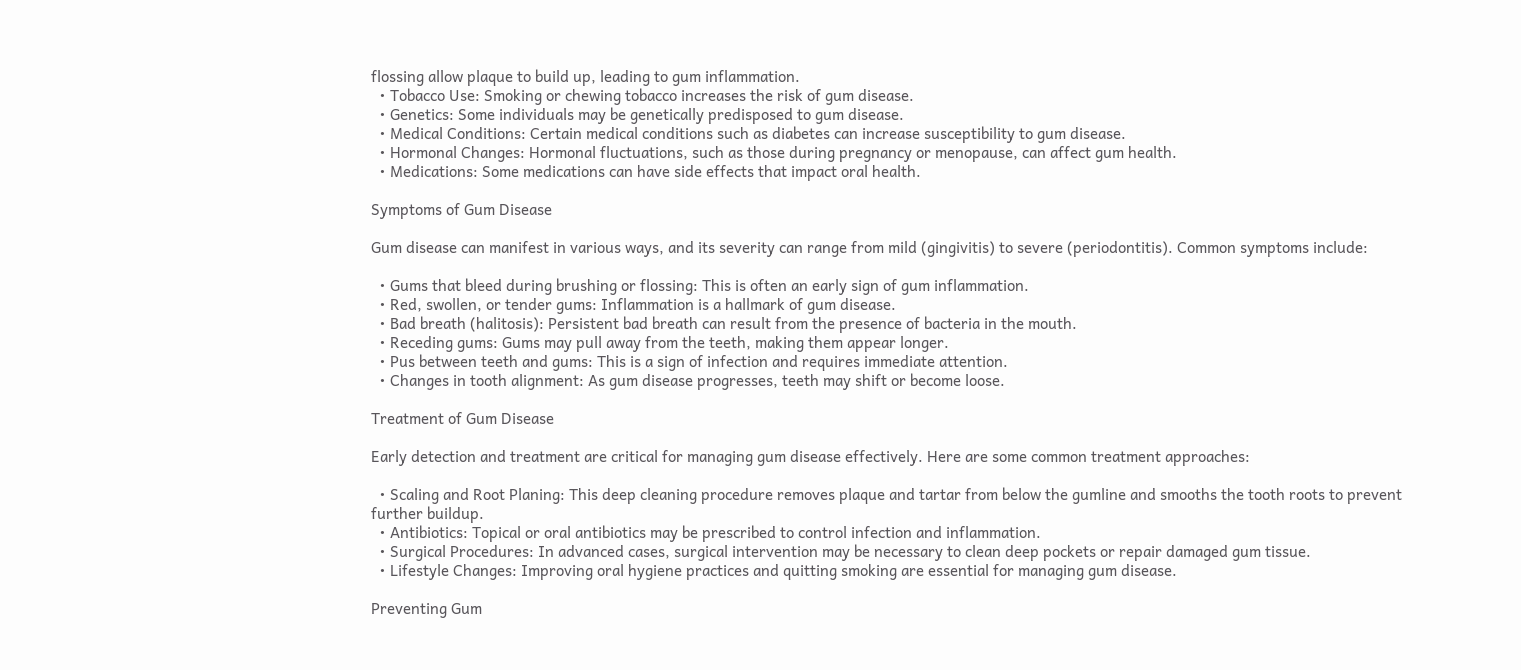flossing allow plaque to build up, leading to gum inflammation.
  • Tobacco Use: Smoking or chewing tobacco increases the risk of gum disease.
  • Genetics: Some individuals may be genetically predisposed to gum disease.
  • Medical Conditions: Certain medical conditions such as diabetes can increase susceptibility to gum disease.
  • Hormonal Changes: Hormonal fluctuations, such as those during pregnancy or menopause, can affect gum health.
  • Medications: Some medications can have side effects that impact oral health.

Symptoms of Gum Disease

Gum disease can manifest in various ways, and its severity can range from mild (gingivitis) to severe (periodontitis). Common symptoms include:

  • Gums that bleed during brushing or flossing: This is often an early sign of gum inflammation.
  • Red, swollen, or tender gums: Inflammation is a hallmark of gum disease.
  • Bad breath (halitosis): Persistent bad breath can result from the presence of bacteria in the mouth.
  • Receding gums: Gums may pull away from the teeth, making them appear longer.
  • Pus between teeth and gums: This is a sign of infection and requires immediate attention.
  • Changes in tooth alignment: As gum disease progresses, teeth may shift or become loose.

Treatment of Gum Disease

Early detection and treatment are critical for managing gum disease effectively. Here are some common treatment approaches:

  • Scaling and Root Planing: This deep cleaning procedure removes plaque and tartar from below the gumline and smooths the tooth roots to prevent further buildup.
  • Antibiotics: Topical or oral antibiotics may be prescribed to control infection and inflammation.
  • Surgical Procedures: In advanced cases, surgical intervention may be necessary to clean deep pockets or repair damaged gum tissue.
  • Lifestyle Changes: Improving oral hygiene practices and quitting smoking are essential for managing gum disease.

Preventing Gum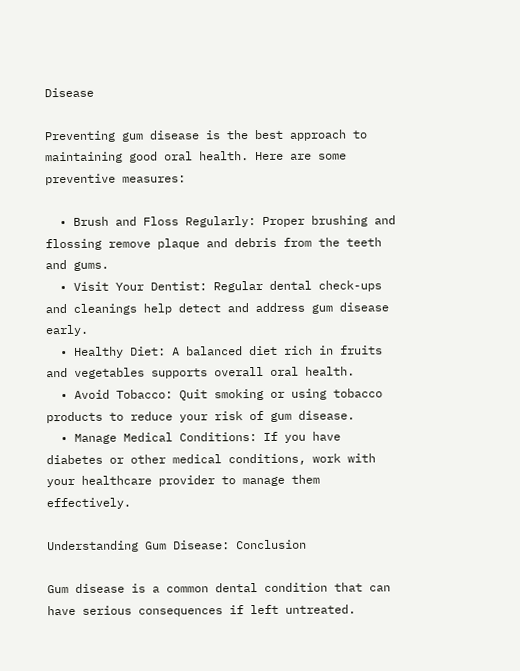Disease

Preventing gum disease is the best approach to maintaining good oral health. Here are some preventive measures:

  • Brush and Floss Regularly: Proper brushing and flossing remove plaque and debris from the teeth and gums.
  • Visit Your Dentist: Regular dental check-ups and cleanings help detect and address gum disease early.
  • Healthy Diet: A balanced diet rich in fruits and vegetables supports overall oral health.
  • Avoid Tobacco: Quit smoking or using tobacco products to reduce your risk of gum disease.
  • Manage Medical Conditions: If you have diabetes or other medical conditions, work with your healthcare provider to manage them effectively.

Understanding Gum Disease: Conclusion

Gum disease is a common dental condition that can have serious consequences if left untreated.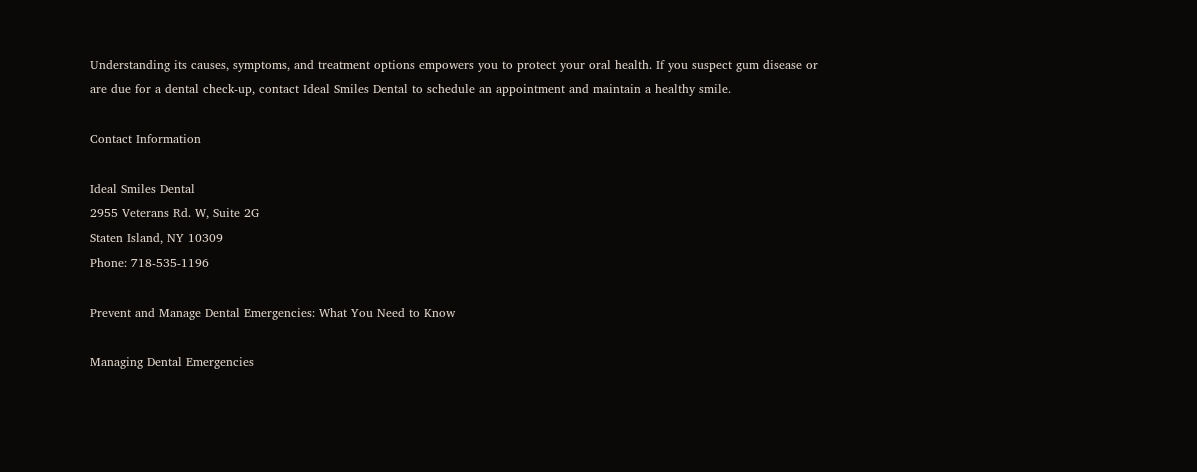Understanding its causes, symptoms, and treatment options empowers you to protect your oral health. If you suspect gum disease or are due for a dental check-up, contact Ideal Smiles Dental to schedule an appointment and maintain a healthy smile.

Contact Information

Ideal Smiles Dental
2955 Veterans Rd. W, Suite 2G
Staten Island, NY 10309
Phone: 718-535-1196

Prevent and Manage Dental Emergencies: What You Need to Know

Managing Dental Emergencies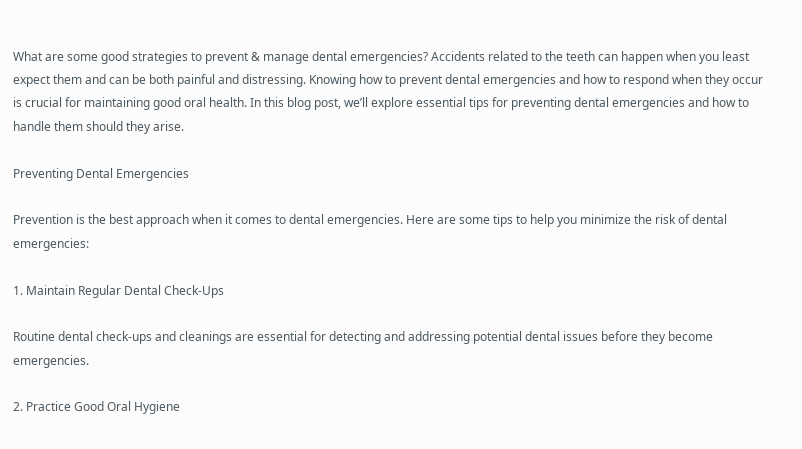What are some good strategies to prevent & manage dental emergencies? Accidents related to the teeth can happen when you least expect them and can be both painful and distressing. Knowing how to prevent dental emergencies and how to respond when they occur is crucial for maintaining good oral health. In this blog post, we’ll explore essential tips for preventing dental emergencies and how to handle them should they arise.

Preventing Dental Emergencies

Prevention is the best approach when it comes to dental emergencies. Here are some tips to help you minimize the risk of dental emergencies:

1. Maintain Regular Dental Check-Ups

Routine dental check-ups and cleanings are essential for detecting and addressing potential dental issues before they become emergencies.

2. Practice Good Oral Hygiene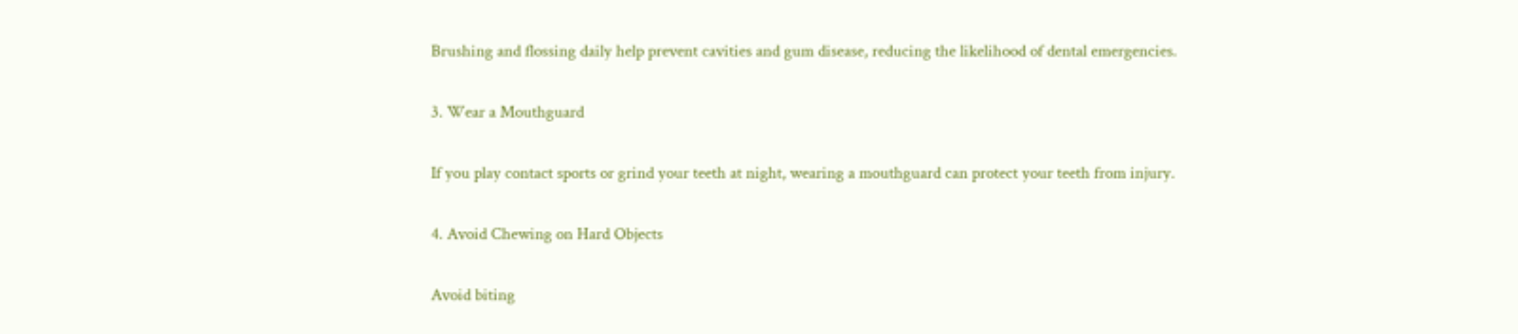Brushing and flossing daily help prevent cavities and gum disease, reducing the likelihood of dental emergencies.

3. Wear a Mouthguard

If you play contact sports or grind your teeth at night, wearing a mouthguard can protect your teeth from injury.

4. Avoid Chewing on Hard Objects

Avoid biting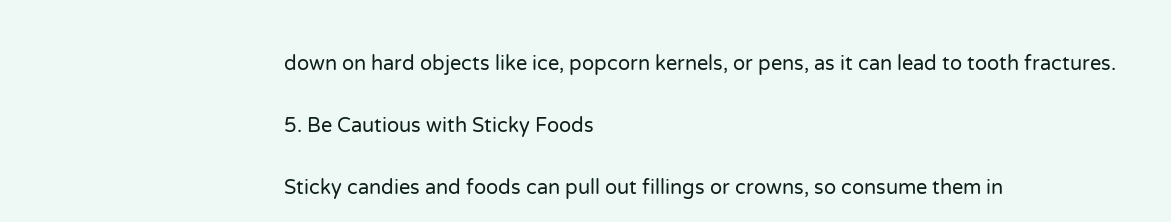down on hard objects like ice, popcorn kernels, or pens, as it can lead to tooth fractures.

5. Be Cautious with Sticky Foods

Sticky candies and foods can pull out fillings or crowns, so consume them in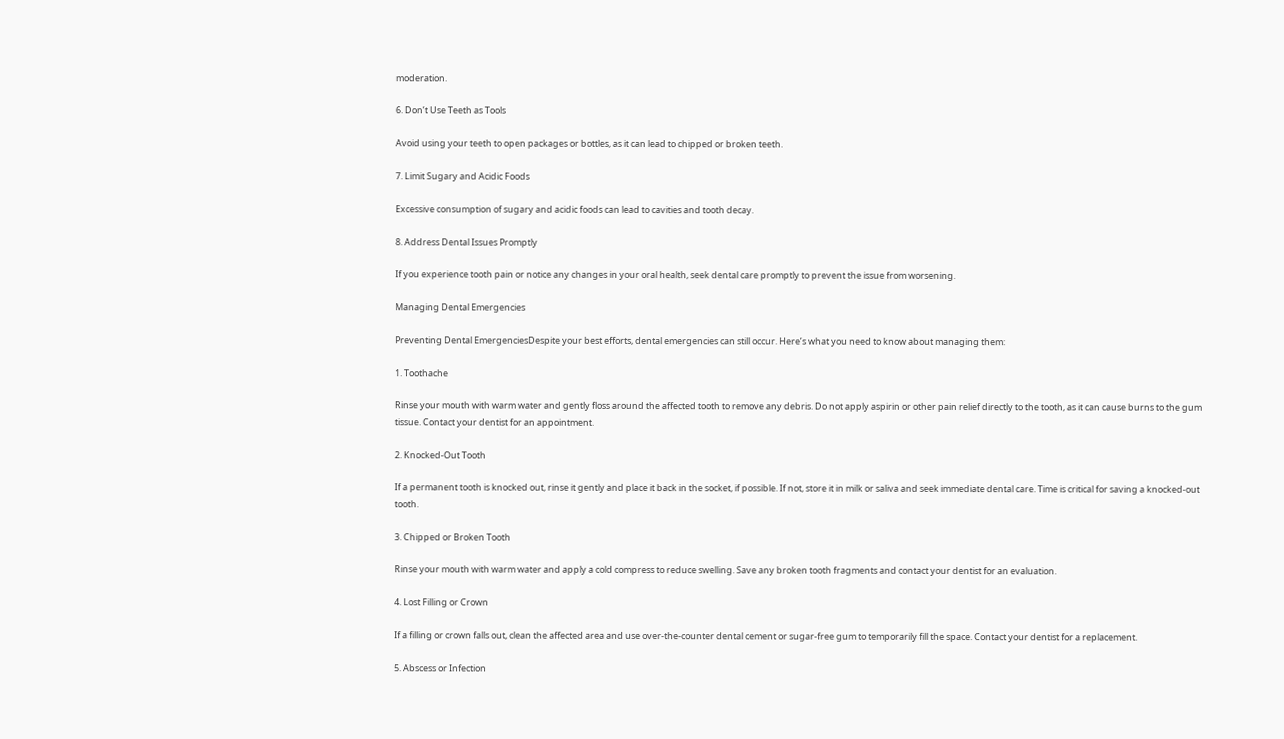moderation.

6. Don’t Use Teeth as Tools

Avoid using your teeth to open packages or bottles, as it can lead to chipped or broken teeth.

7. Limit Sugary and Acidic Foods

Excessive consumption of sugary and acidic foods can lead to cavities and tooth decay.

8. Address Dental Issues Promptly

If you experience tooth pain or notice any changes in your oral health, seek dental care promptly to prevent the issue from worsening.

Managing Dental Emergencies

Preventing Dental EmergenciesDespite your best efforts, dental emergencies can still occur. Here’s what you need to know about managing them:

1. Toothache

Rinse your mouth with warm water and gently floss around the affected tooth to remove any debris. Do not apply aspirin or other pain relief directly to the tooth, as it can cause burns to the gum tissue. Contact your dentist for an appointment.

2. Knocked-Out Tooth

If a permanent tooth is knocked out, rinse it gently and place it back in the socket, if possible. If not, store it in milk or saliva and seek immediate dental care. Time is critical for saving a knocked-out tooth.

3. Chipped or Broken Tooth

Rinse your mouth with warm water and apply a cold compress to reduce swelling. Save any broken tooth fragments and contact your dentist for an evaluation.

4. Lost Filling or Crown

If a filling or crown falls out, clean the affected area and use over-the-counter dental cement or sugar-free gum to temporarily fill the space. Contact your dentist for a replacement.

5. Abscess or Infection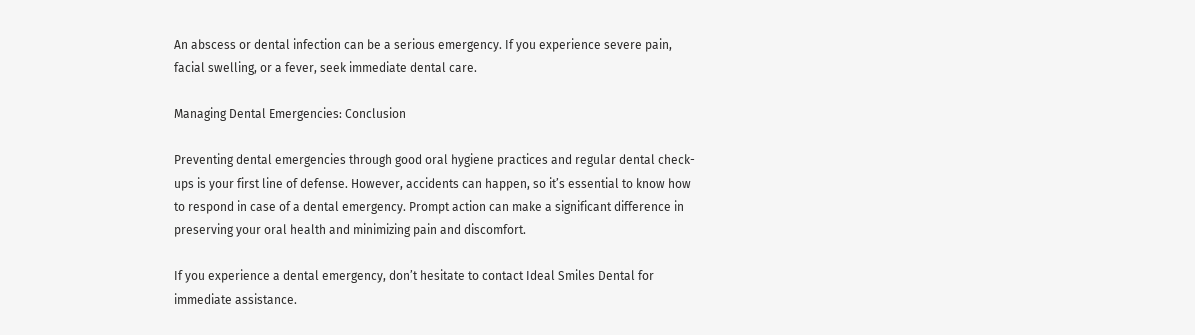An abscess or dental infection can be a serious emergency. If you experience severe pain, facial swelling, or a fever, seek immediate dental care.

Managing Dental Emergencies: Conclusion

Preventing dental emergencies through good oral hygiene practices and regular dental check-ups is your first line of defense. However, accidents can happen, so it’s essential to know how to respond in case of a dental emergency. Prompt action can make a significant difference in preserving your oral health and minimizing pain and discomfort.

If you experience a dental emergency, don’t hesitate to contact Ideal Smiles Dental for immediate assistance.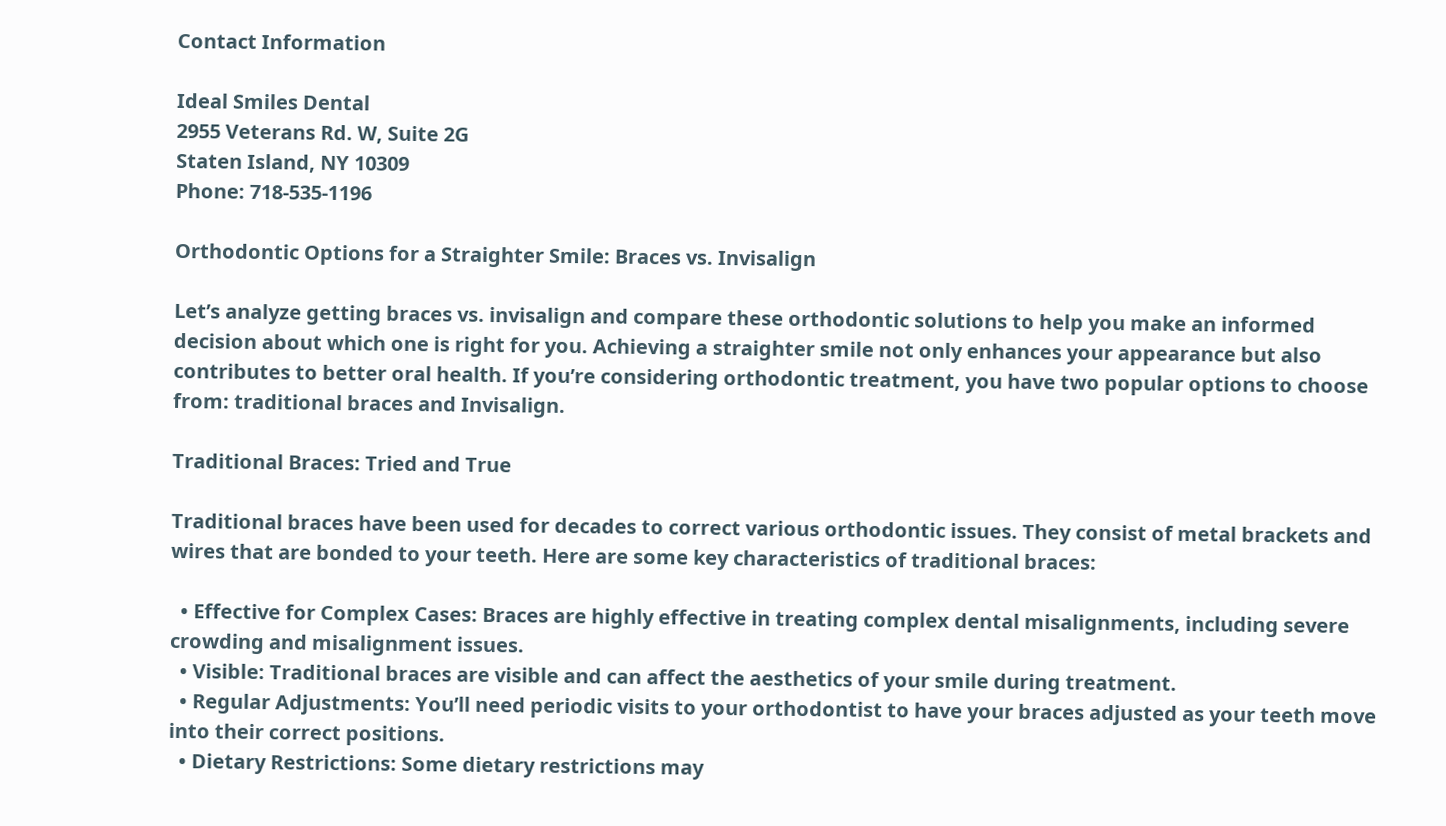Contact Information

Ideal Smiles Dental
2955 Veterans Rd. W, Suite 2G
Staten Island, NY 10309
Phone: 718-535-1196

Orthodontic Options for a Straighter Smile: Braces vs. Invisalign

Let’s analyze getting braces vs. invisalign and compare these orthodontic solutions to help you make an informed decision about which one is right for you. Achieving a straighter smile not only enhances your appearance but also contributes to better oral health. If you’re considering orthodontic treatment, you have two popular options to choose from: traditional braces and Invisalign.

Traditional Braces: Tried and True

Traditional braces have been used for decades to correct various orthodontic issues. They consist of metal brackets and wires that are bonded to your teeth. Here are some key characteristics of traditional braces:

  • Effective for Complex Cases: Braces are highly effective in treating complex dental misalignments, including severe crowding and misalignment issues.
  • Visible: Traditional braces are visible and can affect the aesthetics of your smile during treatment.
  • Regular Adjustments: You’ll need periodic visits to your orthodontist to have your braces adjusted as your teeth move into their correct positions.
  • Dietary Restrictions: Some dietary restrictions may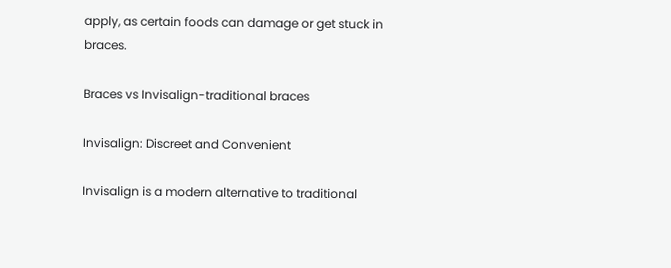apply, as certain foods can damage or get stuck in braces.

Braces vs Invisalign-traditional braces

Invisalign: Discreet and Convenient

Invisalign is a modern alternative to traditional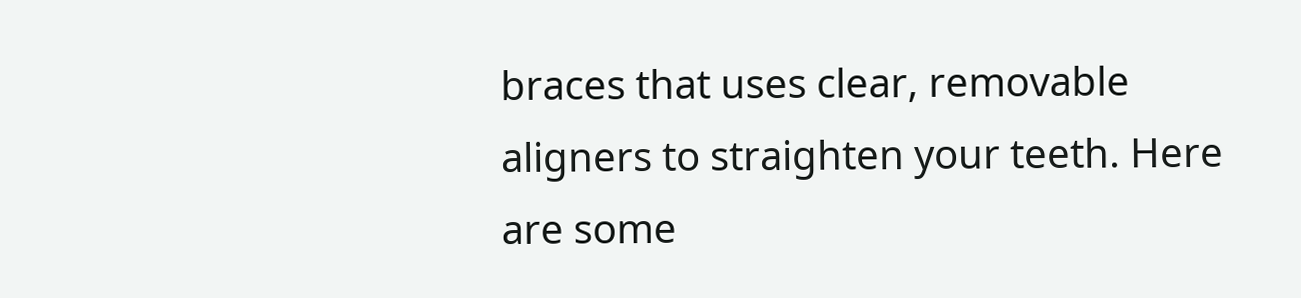braces that uses clear, removable aligners to straighten your teeth. Here are some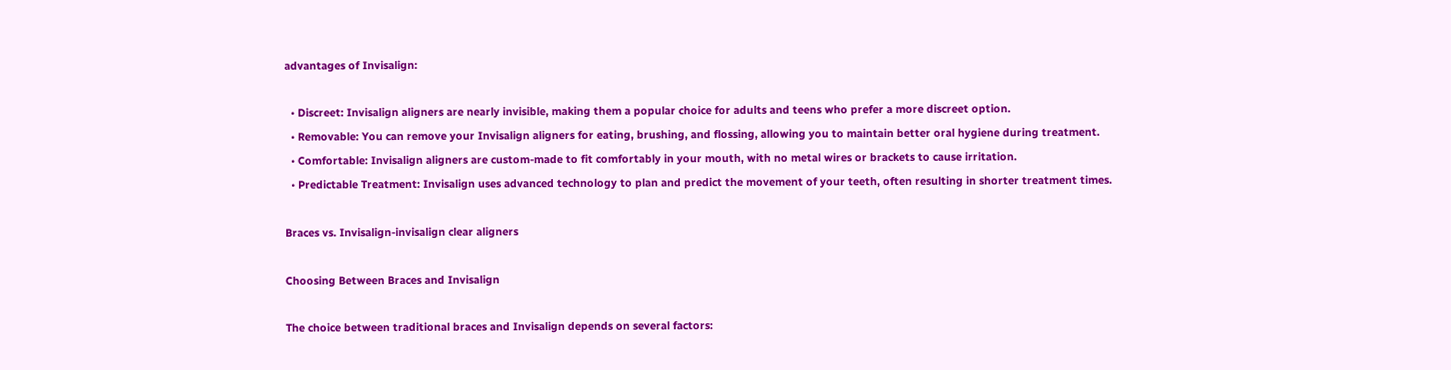advantages of Invisalign:

  • Discreet: Invisalign aligners are nearly invisible, making them a popular choice for adults and teens who prefer a more discreet option.
  • Removable: You can remove your Invisalign aligners for eating, brushing, and flossing, allowing you to maintain better oral hygiene during treatment.
  • Comfortable: Invisalign aligners are custom-made to fit comfortably in your mouth, with no metal wires or brackets to cause irritation.
  • Predictable Treatment: Invisalign uses advanced technology to plan and predict the movement of your teeth, often resulting in shorter treatment times.

Braces vs. Invisalign-invisalign clear aligners

Choosing Between Braces and Invisalign

The choice between traditional braces and Invisalign depends on several factors: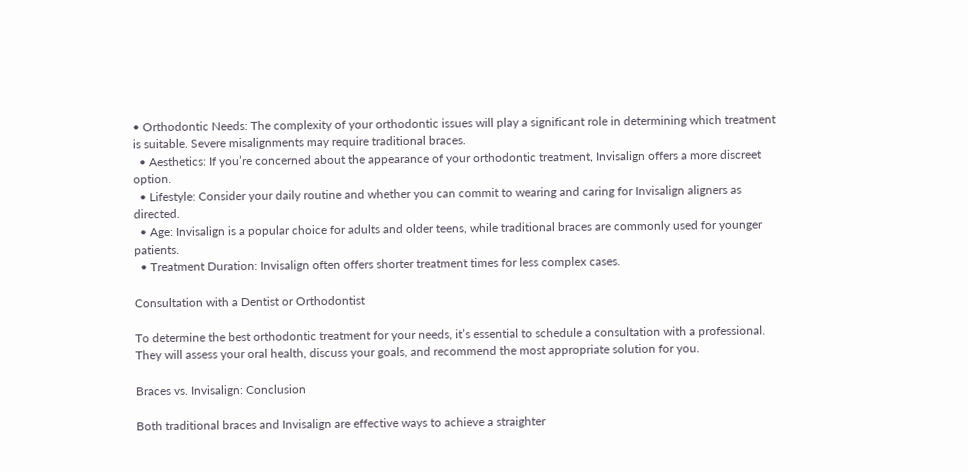• Orthodontic Needs: The complexity of your orthodontic issues will play a significant role in determining which treatment is suitable. Severe misalignments may require traditional braces.
  • Aesthetics: If you’re concerned about the appearance of your orthodontic treatment, Invisalign offers a more discreet option.
  • Lifestyle: Consider your daily routine and whether you can commit to wearing and caring for Invisalign aligners as directed.
  • Age: Invisalign is a popular choice for adults and older teens, while traditional braces are commonly used for younger patients.
  • Treatment Duration: Invisalign often offers shorter treatment times for less complex cases.

Consultation with a Dentist or Orthodontist

To determine the best orthodontic treatment for your needs, it’s essential to schedule a consultation with a professional. They will assess your oral health, discuss your goals, and recommend the most appropriate solution for you.

Braces vs. Invisalign: Conclusion

Both traditional braces and Invisalign are effective ways to achieve a straighter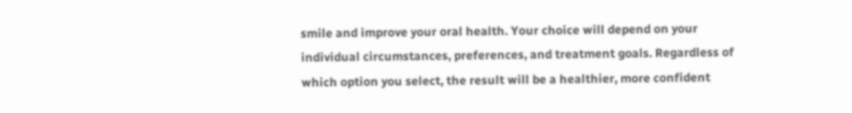smile and improve your oral health. Your choice will depend on your individual circumstances, preferences, and treatment goals. Regardless of which option you select, the result will be a healthier, more confident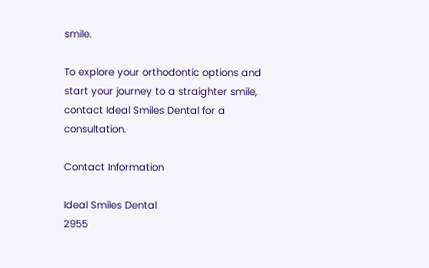smile.

To explore your orthodontic options and start your journey to a straighter smile, contact Ideal Smiles Dental for a consultation.

Contact Information

Ideal Smiles Dental
2955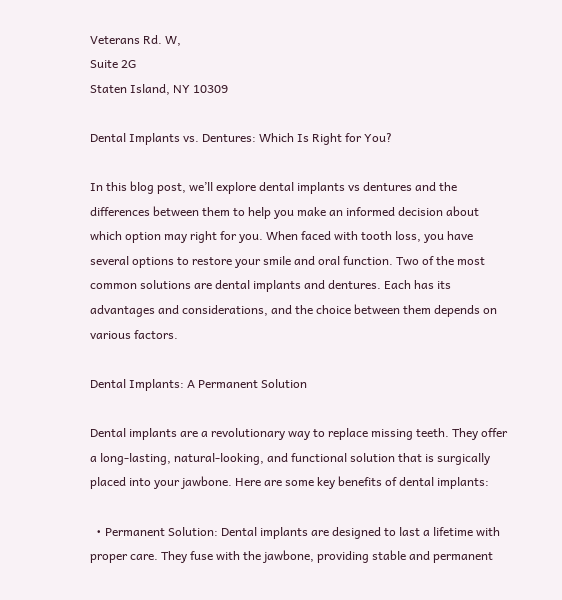Veterans Rd. W,
Suite 2G
Staten Island, NY 10309

Dental Implants vs. Dentures: Which Is Right for You?

In this blog post, we’ll explore dental implants vs dentures and the differences between them to help you make an informed decision about which option may right for you. When faced with tooth loss, you have several options to restore your smile and oral function. Two of the most common solutions are dental implants and dentures. Each has its advantages and considerations, and the choice between them depends on various factors.

Dental Implants: A Permanent Solution

Dental implants are a revolutionary way to replace missing teeth. They offer a long-lasting, natural-looking, and functional solution that is surgically placed into your jawbone. Here are some key benefits of dental implants:

  • Permanent Solution: Dental implants are designed to last a lifetime with proper care. They fuse with the jawbone, providing stable and permanent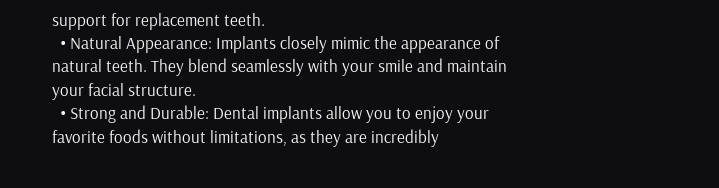support for replacement teeth.
  • Natural Appearance: Implants closely mimic the appearance of natural teeth. They blend seamlessly with your smile and maintain your facial structure.
  • Strong and Durable: Dental implants allow you to enjoy your favorite foods without limitations, as they are incredibly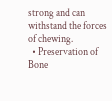strong and can withstand the forces of chewing.
  • Preservation of Bone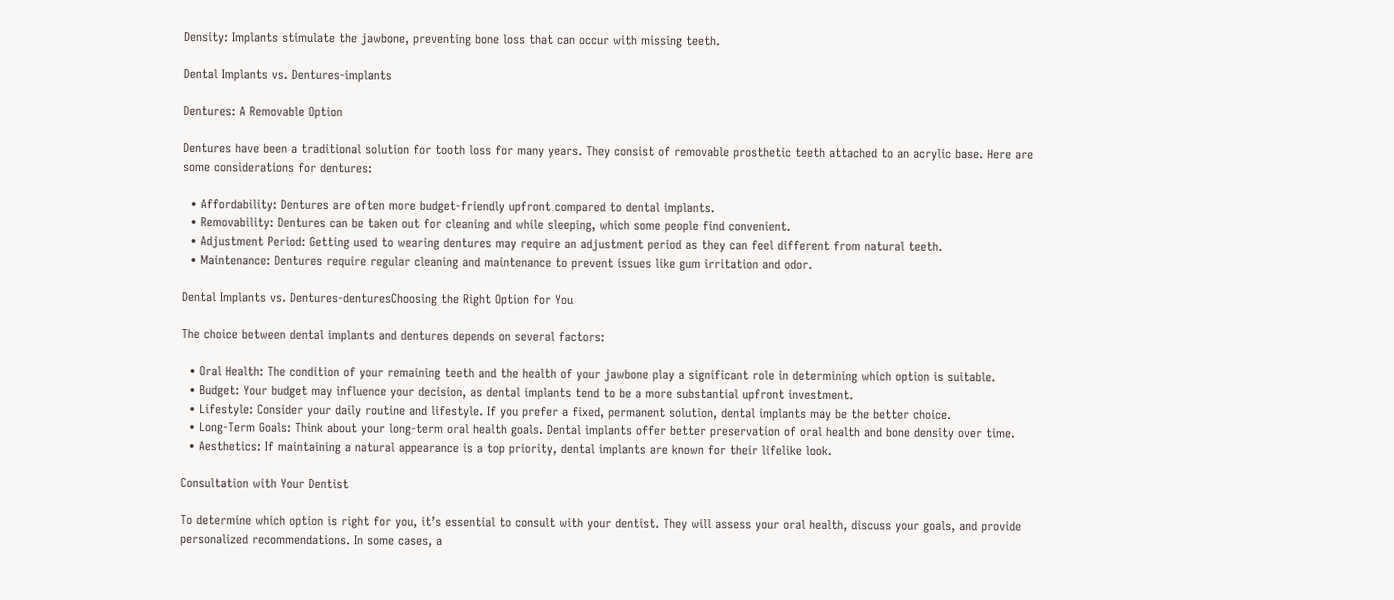Density: Implants stimulate the jawbone, preventing bone loss that can occur with missing teeth.

Dental Implants vs. Dentures-implants

Dentures: A Removable Option

Dentures have been a traditional solution for tooth loss for many years. They consist of removable prosthetic teeth attached to an acrylic base. Here are some considerations for dentures:

  • Affordability: Dentures are often more budget-friendly upfront compared to dental implants.
  • Removability: Dentures can be taken out for cleaning and while sleeping, which some people find convenient.
  • Adjustment Period: Getting used to wearing dentures may require an adjustment period as they can feel different from natural teeth.
  • Maintenance: Dentures require regular cleaning and maintenance to prevent issues like gum irritation and odor.

Dental Implants vs. Dentures-denturesChoosing the Right Option for You

The choice between dental implants and dentures depends on several factors:

  • Oral Health: The condition of your remaining teeth and the health of your jawbone play a significant role in determining which option is suitable.
  • Budget: Your budget may influence your decision, as dental implants tend to be a more substantial upfront investment.
  • Lifestyle: Consider your daily routine and lifestyle. If you prefer a fixed, permanent solution, dental implants may be the better choice.
  • Long-Term Goals: Think about your long-term oral health goals. Dental implants offer better preservation of oral health and bone density over time.
  • Aesthetics: If maintaining a natural appearance is a top priority, dental implants are known for their lifelike look.

Consultation with Your Dentist

To determine which option is right for you, it’s essential to consult with your dentist. They will assess your oral health, discuss your goals, and provide personalized recommendations. In some cases, a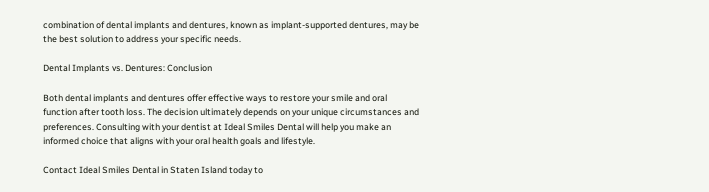combination of dental implants and dentures, known as implant-supported dentures, may be the best solution to address your specific needs.

Dental Implants vs. Dentures: Conclusion

Both dental implants and dentures offer effective ways to restore your smile and oral function after tooth loss. The decision ultimately depends on your unique circumstances and preferences. Consulting with your dentist at Ideal Smiles Dental will help you make an informed choice that aligns with your oral health goals and lifestyle.

Contact Ideal Smiles Dental in Staten Island today to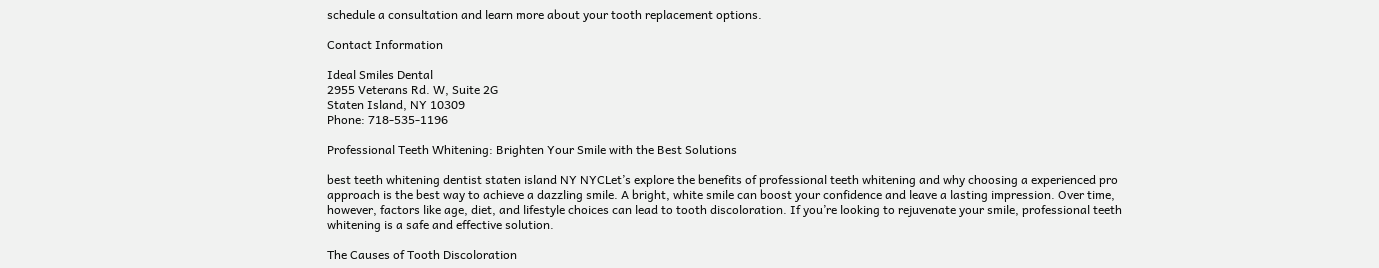schedule a consultation and learn more about your tooth replacement options.

Contact Information

Ideal Smiles Dental
2955 Veterans Rd. W, Suite 2G
Staten Island, NY 10309
Phone: 718-535-1196

Professional Teeth Whitening: Brighten Your Smile with the Best Solutions

best teeth whitening dentist staten island NY NYCLet’s explore the benefits of professional teeth whitening and why choosing a experienced pro approach is the best way to achieve a dazzling smile. A bright, white smile can boost your confidence and leave a lasting impression. Over time, however, factors like age, diet, and lifestyle choices can lead to tooth discoloration. If you’re looking to rejuvenate your smile, professional teeth whitening is a safe and effective solution.

The Causes of Tooth Discoloration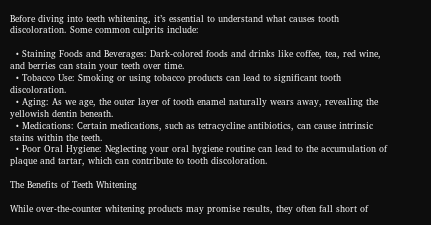Before diving into teeth whitening, it’s essential to understand what causes tooth discoloration. Some common culprits include:

  • Staining Foods and Beverages: Dark-colored foods and drinks like coffee, tea, red wine, and berries can stain your teeth over time.
  • Tobacco Use: Smoking or using tobacco products can lead to significant tooth discoloration.
  • Aging: As we age, the outer layer of tooth enamel naturally wears away, revealing the yellowish dentin beneath.
  • Medications: Certain medications, such as tetracycline antibiotics, can cause intrinsic stains within the teeth.
  • Poor Oral Hygiene: Neglecting your oral hygiene routine can lead to the accumulation of plaque and tartar, which can contribute to tooth discoloration.

The Benefits of Teeth Whitening

While over-the-counter whitening products may promise results, they often fall short of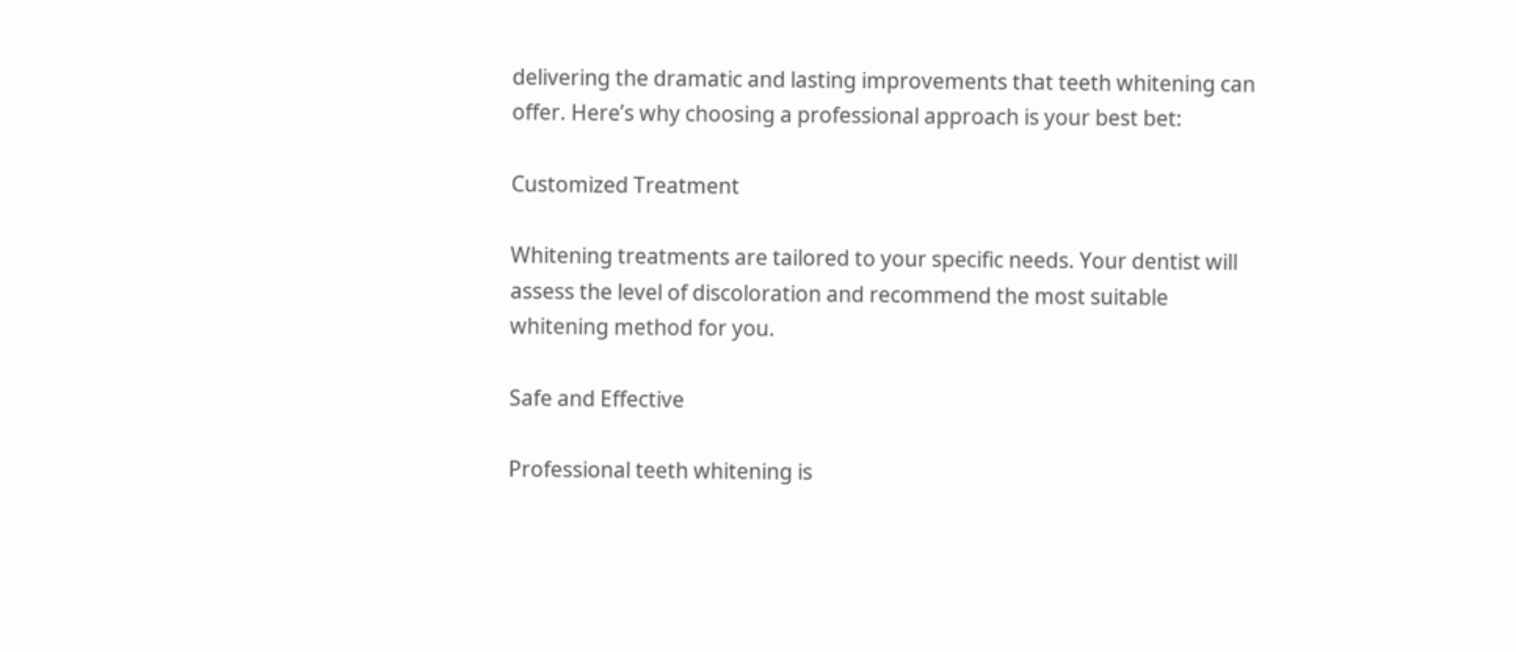delivering the dramatic and lasting improvements that teeth whitening can offer. Here’s why choosing a professional approach is your best bet:

Customized Treatment

Whitening treatments are tailored to your specific needs. Your dentist will assess the level of discoloration and recommend the most suitable whitening method for you.

Safe and Effective

Professional teeth whitening is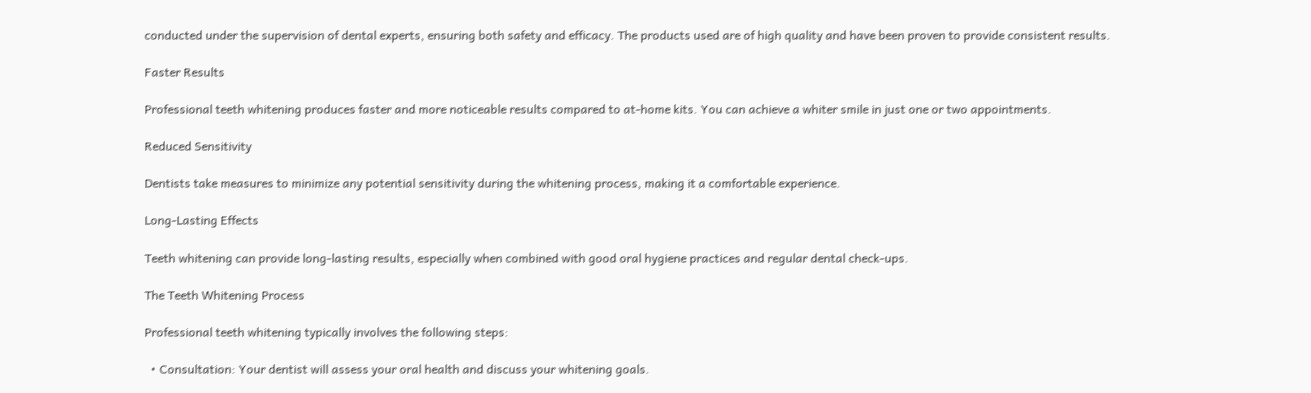conducted under the supervision of dental experts, ensuring both safety and efficacy. The products used are of high quality and have been proven to provide consistent results.

Faster Results

Professional teeth whitening produces faster and more noticeable results compared to at-home kits. You can achieve a whiter smile in just one or two appointments.

Reduced Sensitivity

Dentists take measures to minimize any potential sensitivity during the whitening process, making it a comfortable experience.

Long-Lasting Effects

Teeth whitening can provide long-lasting results, especially when combined with good oral hygiene practices and regular dental check-ups.

The Teeth Whitening Process

Professional teeth whitening typically involves the following steps:

  • Consultation: Your dentist will assess your oral health and discuss your whitening goals.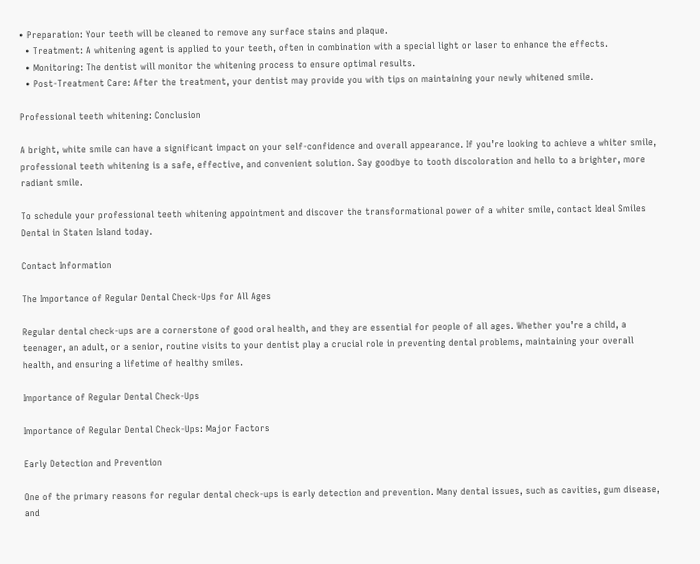• Preparation: Your teeth will be cleaned to remove any surface stains and plaque.
  • Treatment: A whitening agent is applied to your teeth, often in combination with a special light or laser to enhance the effects.
  • Monitoring: The dentist will monitor the whitening process to ensure optimal results.
  • Post-Treatment Care: After the treatment, your dentist may provide you with tips on maintaining your newly whitened smile.

Professional teeth whitening: Conclusion

A bright, white smile can have a significant impact on your self-confidence and overall appearance. If you’re looking to achieve a whiter smile, professional teeth whitening is a safe, effective, and convenient solution. Say goodbye to tooth discoloration and hello to a brighter, more radiant smile.

To schedule your professional teeth whitening appointment and discover the transformational power of a whiter smile, contact Ideal Smiles Dental in Staten Island today.

Contact Information

The Importance of Regular Dental Check-Ups for All Ages

Regular dental check-ups are a cornerstone of good oral health, and they are essential for people of all ages. Whether you’re a child, a teenager, an adult, or a senior, routine visits to your dentist play a crucial role in preventing dental problems, maintaining your overall health, and ensuring a lifetime of healthy smiles.

Importance of Regular Dental Check-Ups

Importance of Regular Dental Check-Ups: Major Factors

Early Detection and Prevention

One of the primary reasons for regular dental check-ups is early detection and prevention. Many dental issues, such as cavities, gum disease, and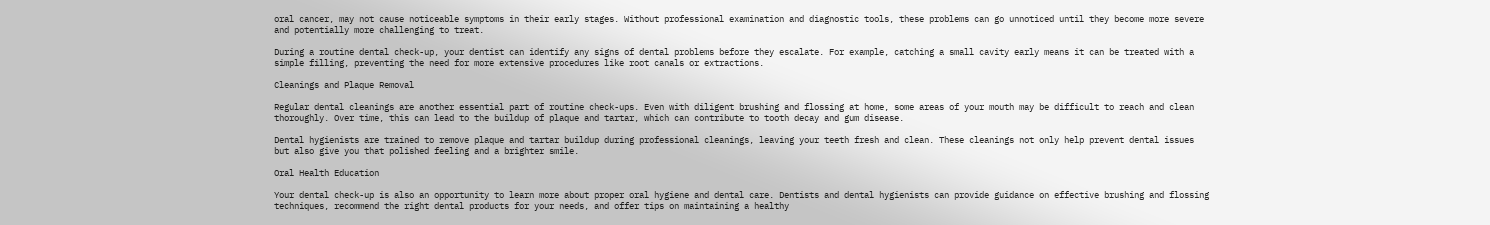oral cancer, may not cause noticeable symptoms in their early stages. Without professional examination and diagnostic tools, these problems can go unnoticed until they become more severe and potentially more challenging to treat.

During a routine dental check-up, your dentist can identify any signs of dental problems before they escalate. For example, catching a small cavity early means it can be treated with a simple filling, preventing the need for more extensive procedures like root canals or extractions.

Cleanings and Plaque Removal

Regular dental cleanings are another essential part of routine check-ups. Even with diligent brushing and flossing at home, some areas of your mouth may be difficult to reach and clean thoroughly. Over time, this can lead to the buildup of plaque and tartar, which can contribute to tooth decay and gum disease.

Dental hygienists are trained to remove plaque and tartar buildup during professional cleanings, leaving your teeth fresh and clean. These cleanings not only help prevent dental issues but also give you that polished feeling and a brighter smile.

Oral Health Education

Your dental check-up is also an opportunity to learn more about proper oral hygiene and dental care. Dentists and dental hygienists can provide guidance on effective brushing and flossing techniques, recommend the right dental products for your needs, and offer tips on maintaining a healthy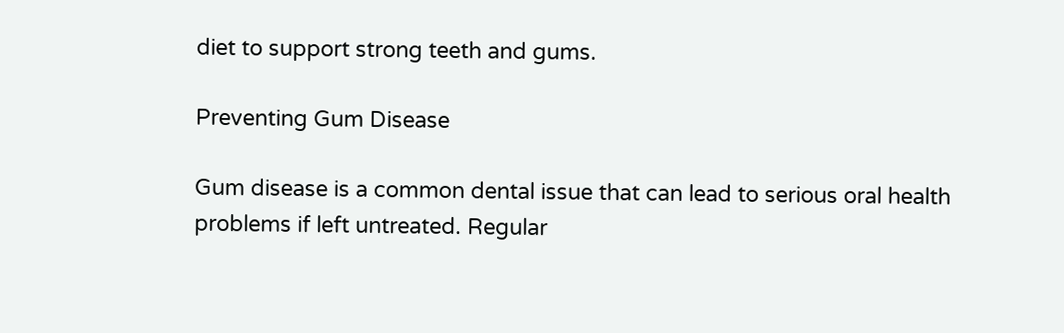diet to support strong teeth and gums.

Preventing Gum Disease

Gum disease is a common dental issue that can lead to serious oral health problems if left untreated. Regular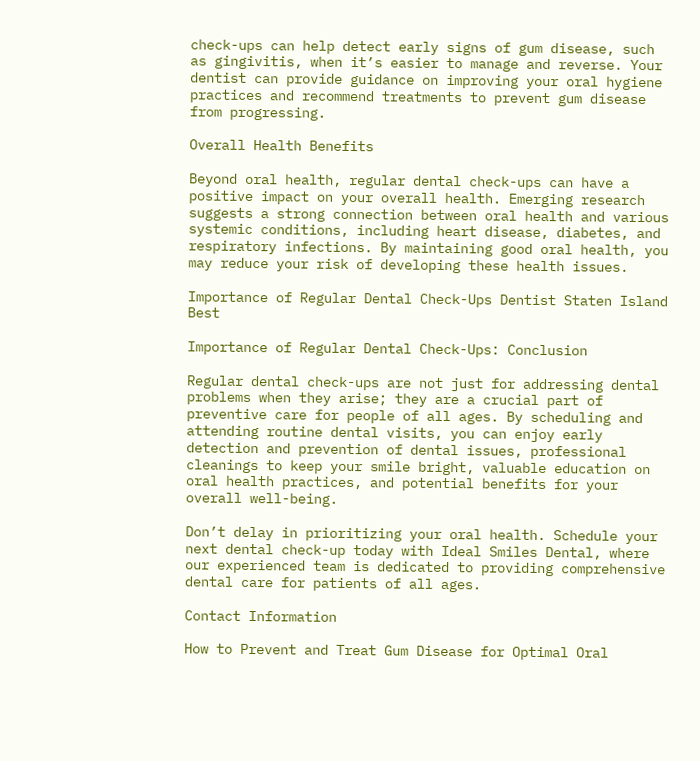check-ups can help detect early signs of gum disease, such as gingivitis, when it’s easier to manage and reverse. Your dentist can provide guidance on improving your oral hygiene practices and recommend treatments to prevent gum disease from progressing.

Overall Health Benefits

Beyond oral health, regular dental check-ups can have a positive impact on your overall health. Emerging research suggests a strong connection between oral health and various systemic conditions, including heart disease, diabetes, and respiratory infections. By maintaining good oral health, you may reduce your risk of developing these health issues.

Importance of Regular Dental Check-Ups Dentist Staten Island Best

Importance of Regular Dental Check-Ups: Conclusion

Regular dental check-ups are not just for addressing dental problems when they arise; they are a crucial part of preventive care for people of all ages. By scheduling and attending routine dental visits, you can enjoy early detection and prevention of dental issues, professional cleanings to keep your smile bright, valuable education on oral health practices, and potential benefits for your overall well-being.

Don’t delay in prioritizing your oral health. Schedule your next dental check-up today with Ideal Smiles Dental, where our experienced team is dedicated to providing comprehensive dental care for patients of all ages.

Contact Information

How to Prevent and Treat Gum Disease for Optimal Oral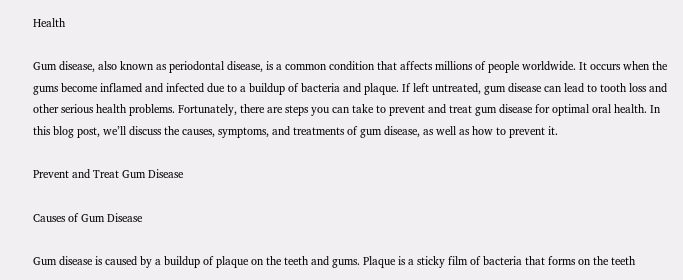Health

Gum disease, also known as periodontal disease, is a common condition that affects millions of people worldwide. It occurs when the gums become inflamed and infected due to a buildup of bacteria and plaque. If left untreated, gum disease can lead to tooth loss and other serious health problems. Fortunately, there are steps you can take to prevent and treat gum disease for optimal oral health. In this blog post, we’ll discuss the causes, symptoms, and treatments of gum disease, as well as how to prevent it.

Prevent and Treat Gum Disease

Causes of Gum Disease

Gum disease is caused by a buildup of plaque on the teeth and gums. Plaque is a sticky film of bacteria that forms on the teeth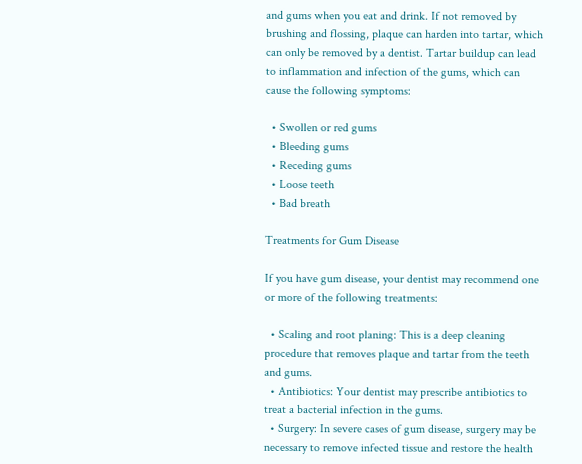and gums when you eat and drink. If not removed by brushing and flossing, plaque can harden into tartar, which can only be removed by a dentist. Tartar buildup can lead to inflammation and infection of the gums, which can cause the following symptoms:

  • Swollen or red gums
  • Bleeding gums
  • Receding gums
  • Loose teeth
  • Bad breath

Treatments for Gum Disease

If you have gum disease, your dentist may recommend one or more of the following treatments:

  • Scaling and root planing: This is a deep cleaning procedure that removes plaque and tartar from the teeth and gums.
  • Antibiotics: Your dentist may prescribe antibiotics to treat a bacterial infection in the gums.
  • Surgery: In severe cases of gum disease, surgery may be necessary to remove infected tissue and restore the health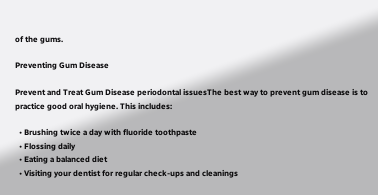of the gums.

Preventing Gum Disease

Prevent and Treat Gum Disease periodontal issuesThe best way to prevent gum disease is to practice good oral hygiene. This includes:

  • Brushing twice a day with fluoride toothpaste
  • Flossing daily
  • Eating a balanced diet
  • Visiting your dentist for regular check-ups and cleanings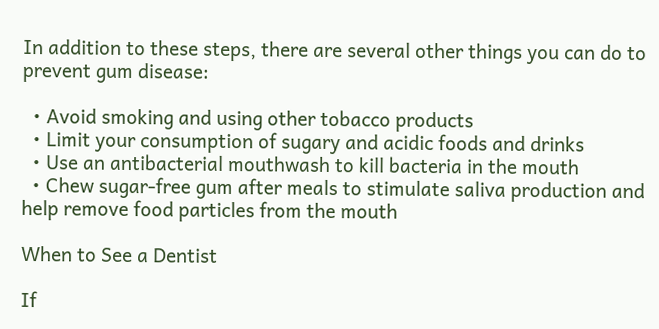In addition to these steps, there are several other things you can do to prevent gum disease:

  • Avoid smoking and using other tobacco products
  • Limit your consumption of sugary and acidic foods and drinks
  • Use an antibacterial mouthwash to kill bacteria in the mouth
  • Chew sugar-free gum after meals to stimulate saliva production and help remove food particles from the mouth

When to See a Dentist

If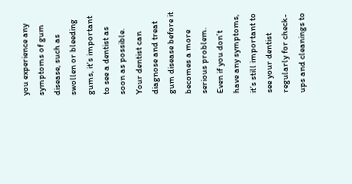you experience any symptoms of gum disease, such as swollen or bleeding gums, it’s important to see a dentist as soon as possible. Your dentist can diagnose and treat gum disease before it becomes a more serious problem. Even if you don’t have any symptoms, it’s still important to see your dentist regularly for check-ups and cleanings to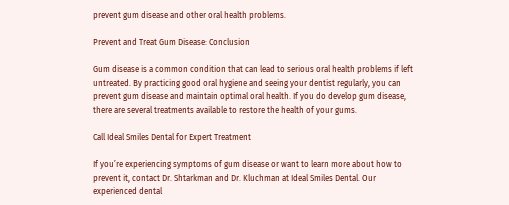prevent gum disease and other oral health problems.

Prevent and Treat Gum Disease: Conclusion

Gum disease is a common condition that can lead to serious oral health problems if left untreated. By practicing good oral hygiene and seeing your dentist regularly, you can prevent gum disease and maintain optimal oral health. If you do develop gum disease, there are several treatments available to restore the health of your gums.

Call Ideal Smiles Dental for Expert Treatment

If you’re experiencing symptoms of gum disease or want to learn more about how to prevent it, contact Dr. Shtarkman and Dr. Kluchman at Ideal Smiles Dental. Our  experienced dental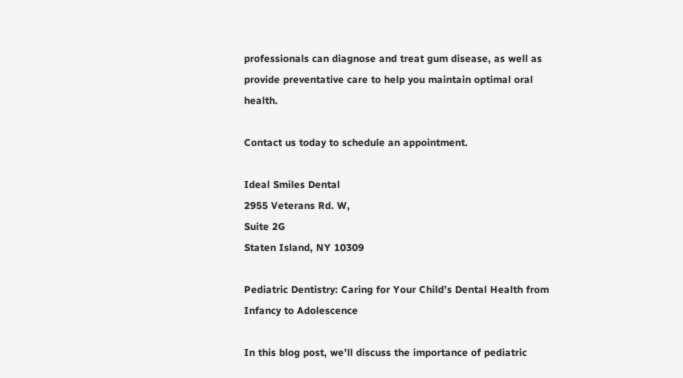professionals can diagnose and treat gum disease, as well as provide preventative care to help you maintain optimal oral health.

Contact us today to schedule an appointment.

Ideal Smiles Dental
2955 Veterans Rd. W,
Suite 2G
Staten Island, NY 10309

Pediatric Dentistry: Caring for Your Child’s Dental Health from Infancy to Adolescence

In this blog post, we’ll discuss the importance of pediatric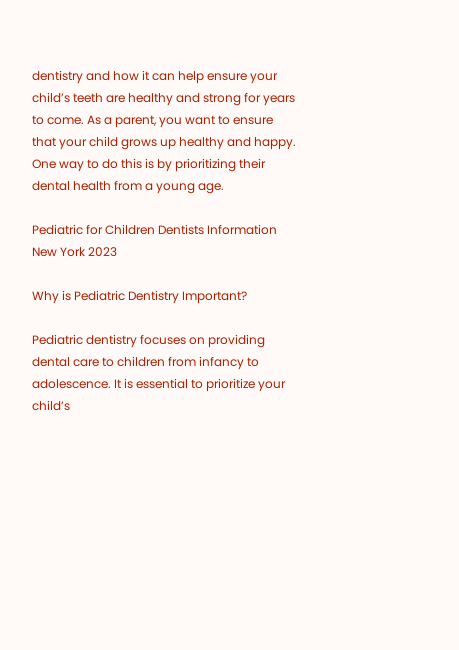dentistry and how it can help ensure your child’s teeth are healthy and strong for years to come. As a parent, you want to ensure that your child grows up healthy and happy. One way to do this is by prioritizing their dental health from a young age.

Pediatric for Children Dentists Information New York 2023

Why is Pediatric Dentistry Important?

Pediatric dentistry focuses on providing dental care to children from infancy to adolescence. It is essential to prioritize your child’s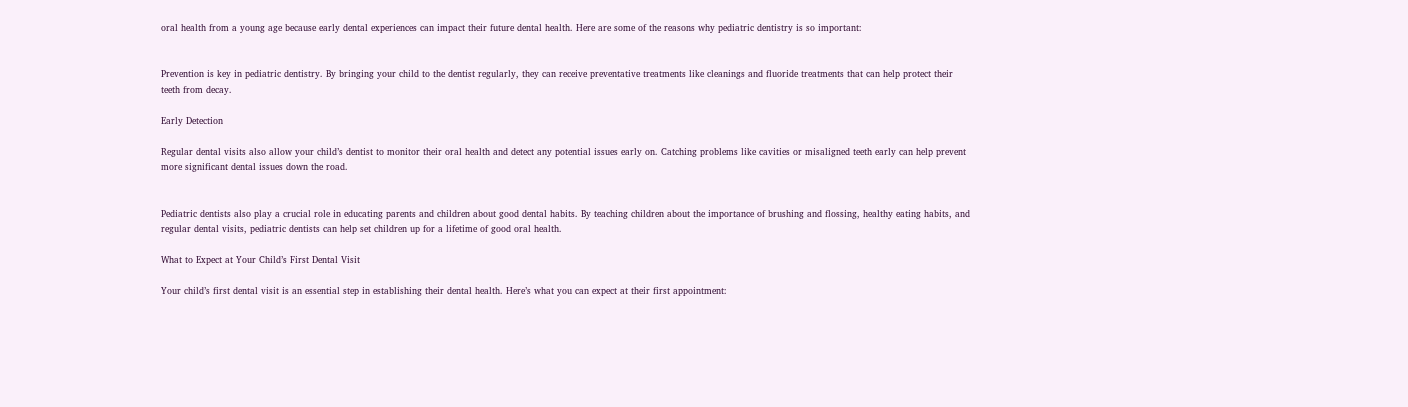oral health from a young age because early dental experiences can impact their future dental health. Here are some of the reasons why pediatric dentistry is so important:


Prevention is key in pediatric dentistry. By bringing your child to the dentist regularly, they can receive preventative treatments like cleanings and fluoride treatments that can help protect their teeth from decay.

Early Detection

Regular dental visits also allow your child’s dentist to monitor their oral health and detect any potential issues early on. Catching problems like cavities or misaligned teeth early can help prevent more significant dental issues down the road.


Pediatric dentists also play a crucial role in educating parents and children about good dental habits. By teaching children about the importance of brushing and flossing, healthy eating habits, and regular dental visits, pediatric dentists can help set children up for a lifetime of good oral health.

What to Expect at Your Child’s First Dental Visit

Your child’s first dental visit is an essential step in establishing their dental health. Here’s what you can expect at their first appointment: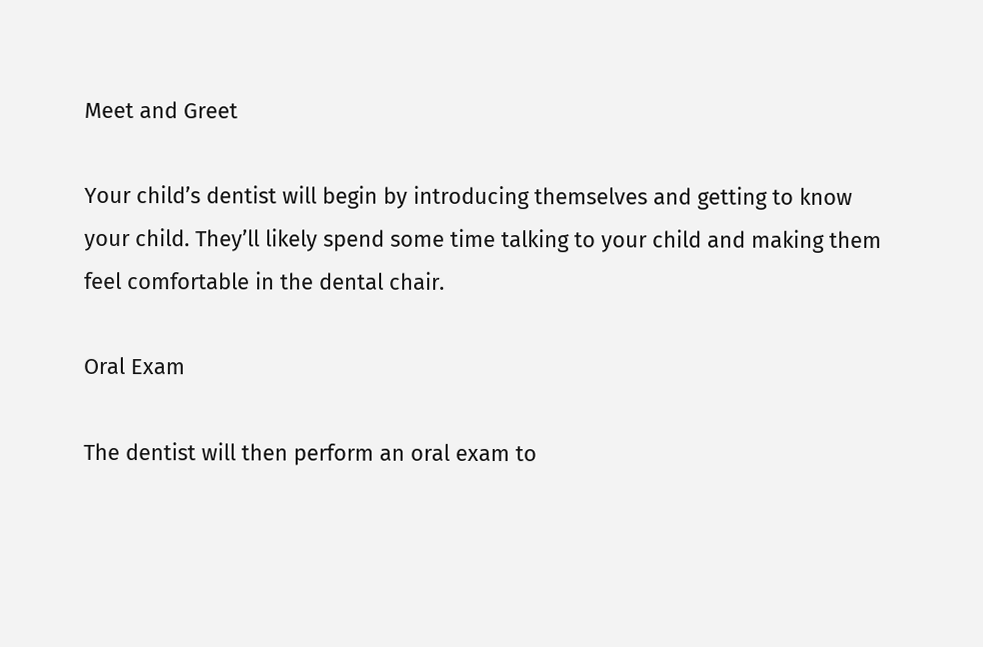Meet and Greet

Your child’s dentist will begin by introducing themselves and getting to know your child. They’ll likely spend some time talking to your child and making them feel comfortable in the dental chair.

Oral Exam

The dentist will then perform an oral exam to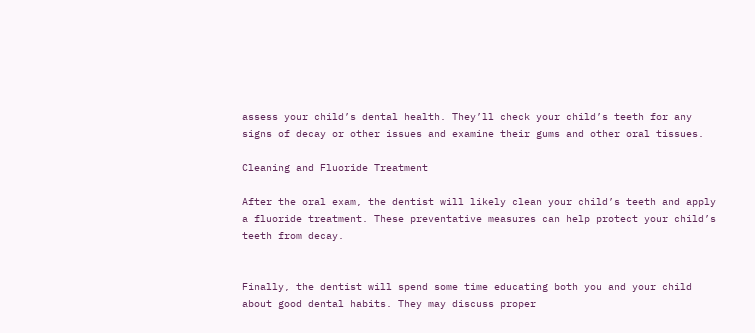assess your child’s dental health. They’ll check your child’s teeth for any signs of decay or other issues and examine their gums and other oral tissues.

Cleaning and Fluoride Treatment

After the oral exam, the dentist will likely clean your child’s teeth and apply a fluoride treatment. These preventative measures can help protect your child’s teeth from decay.


Finally, the dentist will spend some time educating both you and your child about good dental habits. They may discuss proper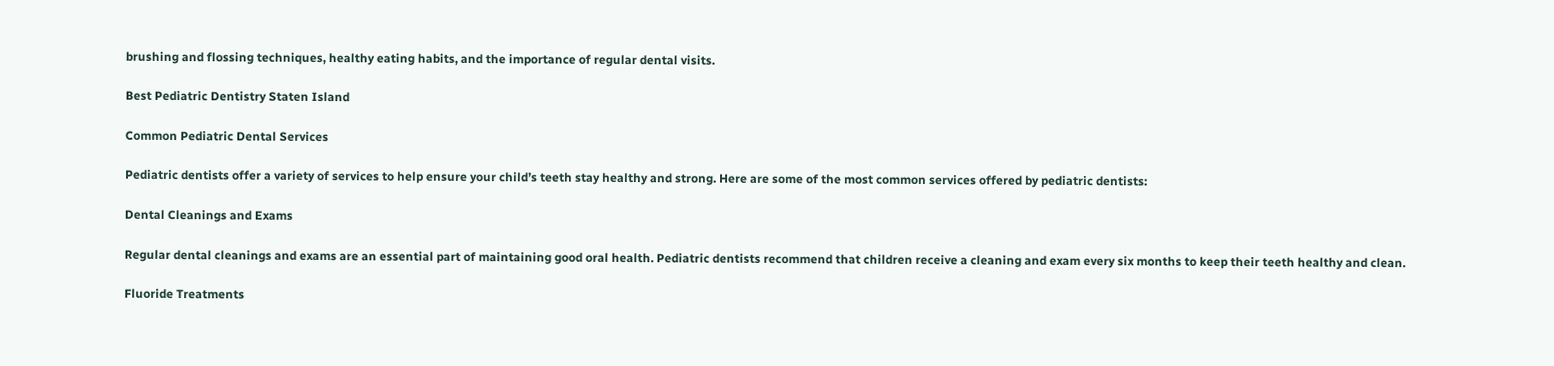brushing and flossing techniques, healthy eating habits, and the importance of regular dental visits.

Best Pediatric Dentistry Staten Island

Common Pediatric Dental Services

Pediatric dentists offer a variety of services to help ensure your child’s teeth stay healthy and strong. Here are some of the most common services offered by pediatric dentists:

Dental Cleanings and Exams

Regular dental cleanings and exams are an essential part of maintaining good oral health. Pediatric dentists recommend that children receive a cleaning and exam every six months to keep their teeth healthy and clean.

Fluoride Treatments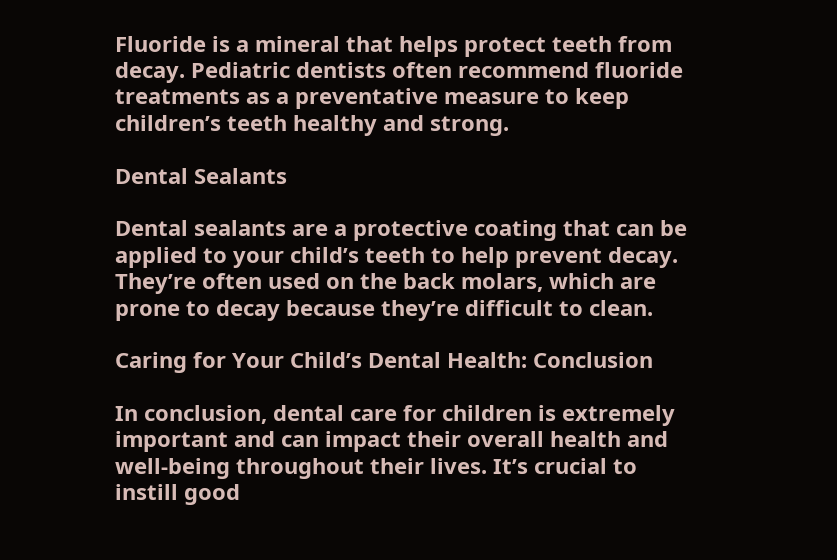Fluoride is a mineral that helps protect teeth from decay. Pediatric dentists often recommend fluoride treatments as a preventative measure to keep children’s teeth healthy and strong.

Dental Sealants

Dental sealants are a protective coating that can be applied to your child’s teeth to help prevent decay. They’re often used on the back molars, which are prone to decay because they’re difficult to clean.

Caring for Your Child’s Dental Health: Conclusion

In conclusion, dental care for children is extremely important and can impact their overall health and well-being throughout their lives. It’s crucial to instill good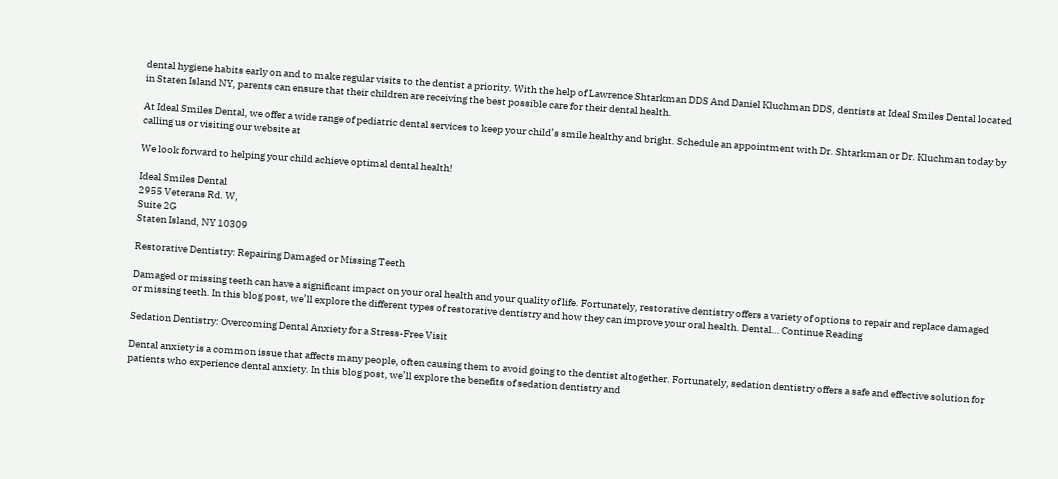dental hygiene habits early on and to make regular visits to the dentist a priority. With the help of Lawrence Shtarkman DDS And Daniel Kluchman DDS, dentists at Ideal Smiles Dental located in Staten Island NY, parents can ensure that their children are receiving the best possible care for their dental health.

At Ideal Smiles Dental, we offer a wide range of pediatric dental services to keep your child’s smile healthy and bright. Schedule an appointment with Dr. Shtarkman or Dr. Kluchman today by calling us or visiting our website at

We look forward to helping your child achieve optimal dental health!

Ideal Smiles Dental
2955 Veterans Rd. W,
Suite 2G
Staten Island, NY 10309

Restorative Dentistry: Repairing Damaged or Missing Teeth

Damaged or missing teeth can have a significant impact on your oral health and your quality of life. Fortunately, restorative dentistry offers a variety of options to repair and replace damaged or missing teeth. In this blog post, we’ll explore the different types of restorative dentistry and how they can improve your oral health. Dental… Continue Reading

Sedation Dentistry: Overcoming Dental Anxiety for a Stress-Free Visit

Dental anxiety is a common issue that affects many people, often causing them to avoid going to the dentist altogether. Fortunately, sedation dentistry offers a safe and effective solution for patients who experience dental anxiety. In this blog post, we’ll explore the benefits of sedation dentistry and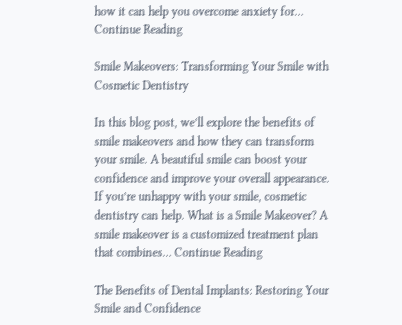how it can help you overcome anxiety for… Continue Reading

Smile Makeovers: Transforming Your Smile with Cosmetic Dentistry

In this blog post, we’ll explore the benefits of smile makeovers and how they can transform your smile. A beautiful smile can boost your confidence and improve your overall appearance. If you’re unhappy with your smile, cosmetic dentistry can help. What is a Smile Makeover? A smile makeover is a customized treatment plan that combines… Continue Reading

The Benefits of Dental Implants: Restoring Your Smile and Confidence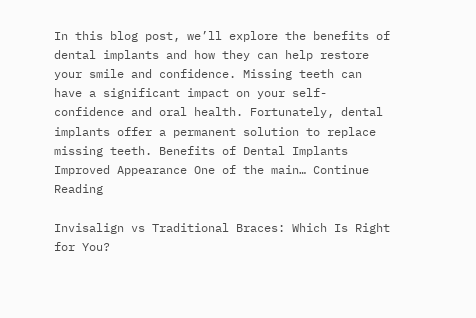In this blog post, we’ll explore the benefits of dental implants and how they can help restore your smile and confidence. Missing teeth can have a significant impact on your self-confidence and oral health. Fortunately, dental implants offer a permanent solution to replace missing teeth. Benefits of Dental Implants Improved Appearance One of the main… Continue Reading

Invisalign vs Traditional Braces: Which Is Right for You?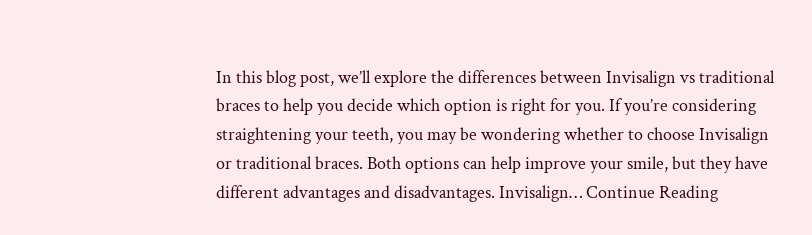In this blog post, we’ll explore the differences between Invisalign vs traditional braces to help you decide which option is right for you. If you’re considering straightening your teeth, you may be wondering whether to choose Invisalign or traditional braces. Both options can help improve your smile, but they have different advantages and disadvantages. Invisalign… Continue Reading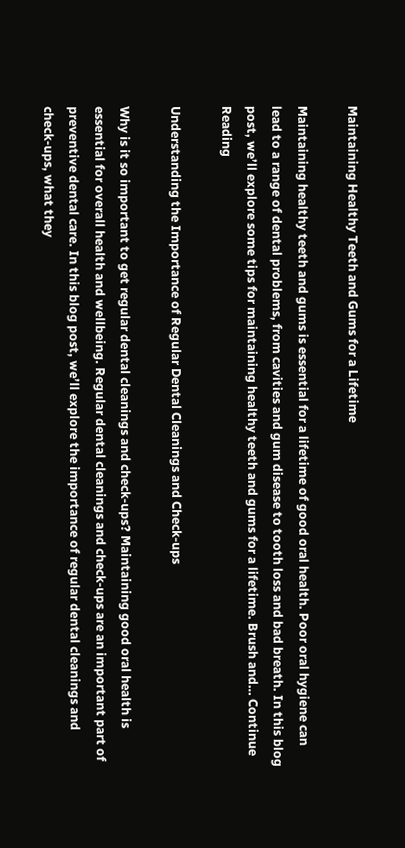Maintaining Healthy Teeth and Gums for a Lifetime

Maintaining healthy teeth and gums is essential for a lifetime of good oral health. Poor oral hygiene can lead to a range of dental problems, from cavities and gum disease to tooth loss and bad breath. In this blog post, we’ll explore some tips for maintaining healthy teeth and gums for a lifetime. Brush and… Continue Reading

Understanding the Importance of Regular Dental Cleanings and Check-ups

Why is it so important to get regular dental cleanings and check-ups? Maintaining good oral health is essential for overall health and wellbeing. Regular dental cleanings and check-ups are an important part of preventive dental care. In this blog post, we’ll explore the importance of regular dental cleanings and check-ups, what they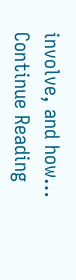involve, and how… Continue Reading